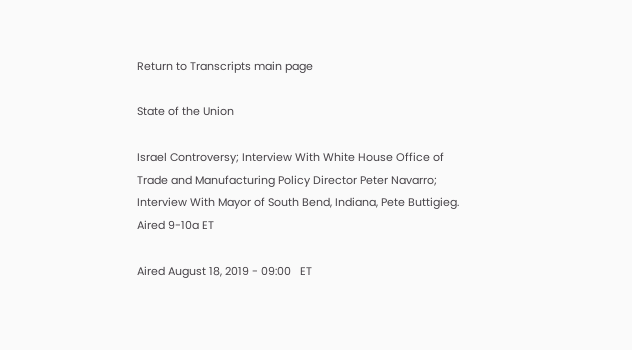Return to Transcripts main page

State of the Union

Israel Controversy; Interview With White House Office of Trade and Manufacturing Policy Director Peter Navarro; Interview With Mayor of South Bend, Indiana, Pete Buttigieg. Aired 9-10a ET

Aired August 18, 2019 - 09:00   ET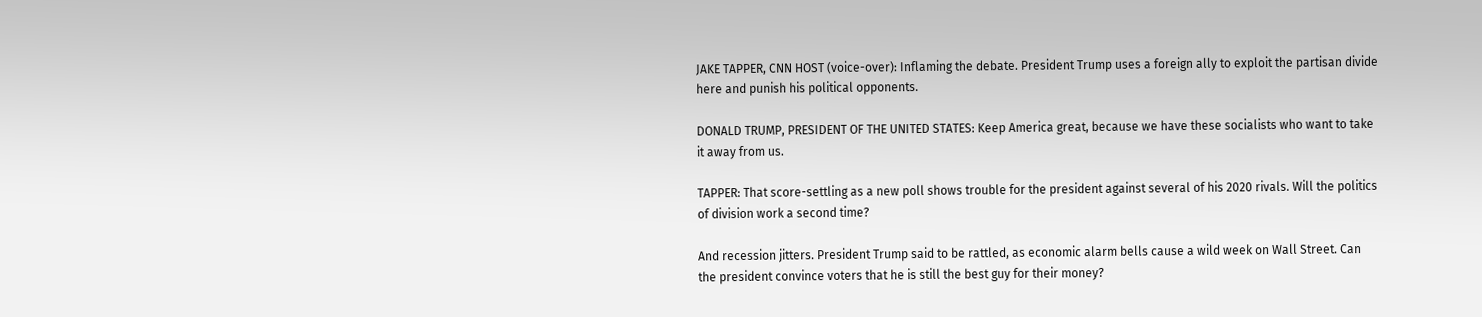JAKE TAPPER, CNN HOST (voice-over): Inflaming the debate. President Trump uses a foreign ally to exploit the partisan divide here and punish his political opponents.

DONALD TRUMP, PRESIDENT OF THE UNITED STATES: Keep America great, because we have these socialists who want to take it away from us.

TAPPER: That score-settling as a new poll shows trouble for the president against several of his 2020 rivals. Will the politics of division work a second time?

And recession jitters. President Trump said to be rattled, as economic alarm bells cause a wild week on Wall Street. Can the president convince voters that he is still the best guy for their money?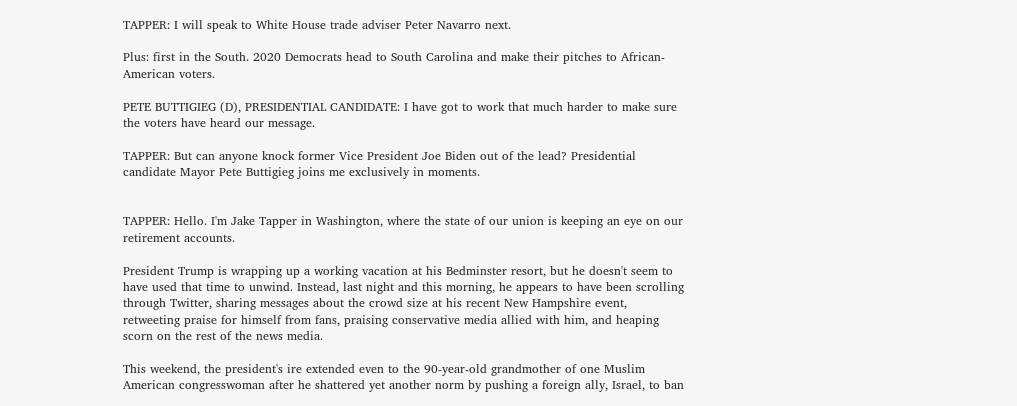TAPPER: I will speak to White House trade adviser Peter Navarro next.

Plus: first in the South. 2020 Democrats head to South Carolina and make their pitches to African-American voters.

PETE BUTTIGIEG (D), PRESIDENTIAL CANDIDATE: I have got to work that much harder to make sure the voters have heard our message.

TAPPER: But can anyone knock former Vice President Joe Biden out of the lead? Presidential candidate Mayor Pete Buttigieg joins me exclusively in moments.


TAPPER: Hello. I'm Jake Tapper in Washington, where the state of our union is keeping an eye on our retirement accounts.

President Trump is wrapping up a working vacation at his Bedminster resort, but he doesn't seem to have used that time to unwind. Instead, last night and this morning, he appears to have been scrolling through Twitter, sharing messages about the crowd size at his recent New Hampshire event, retweeting praise for himself from fans, praising conservative media allied with him, and heaping scorn on the rest of the news media.

This weekend, the president's ire extended even to the 90-year-old grandmother of one Muslim American congresswoman after he shattered yet another norm by pushing a foreign ally, Israel, to ban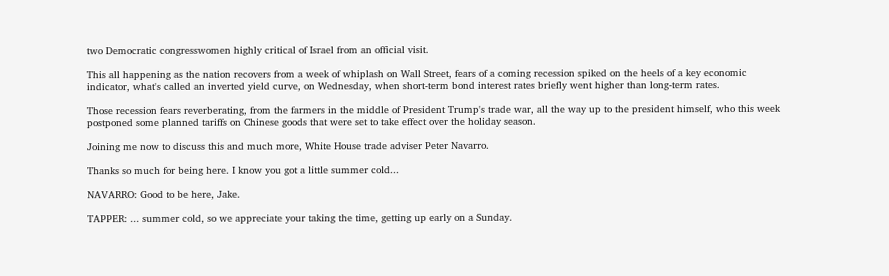two Democratic congresswomen highly critical of Israel from an official visit.

This all happening as the nation recovers from a week of whiplash on Wall Street, fears of a coming recession spiked on the heels of a key economic indicator, what's called an inverted yield curve, on Wednesday, when short-term bond interest rates briefly went higher than long-term rates.

Those recession fears reverberating, from the farmers in the middle of President Trump's trade war, all the way up to the president himself, who this week postponed some planned tariffs on Chinese goods that were set to take effect over the holiday season.

Joining me now to discuss this and much more, White House trade adviser Peter Navarro.

Thanks so much for being here. I know you got a little summer cold...

NAVARRO: Good to be here, Jake.

TAPPER: ... summer cold, so we appreciate your taking the time, getting up early on a Sunday.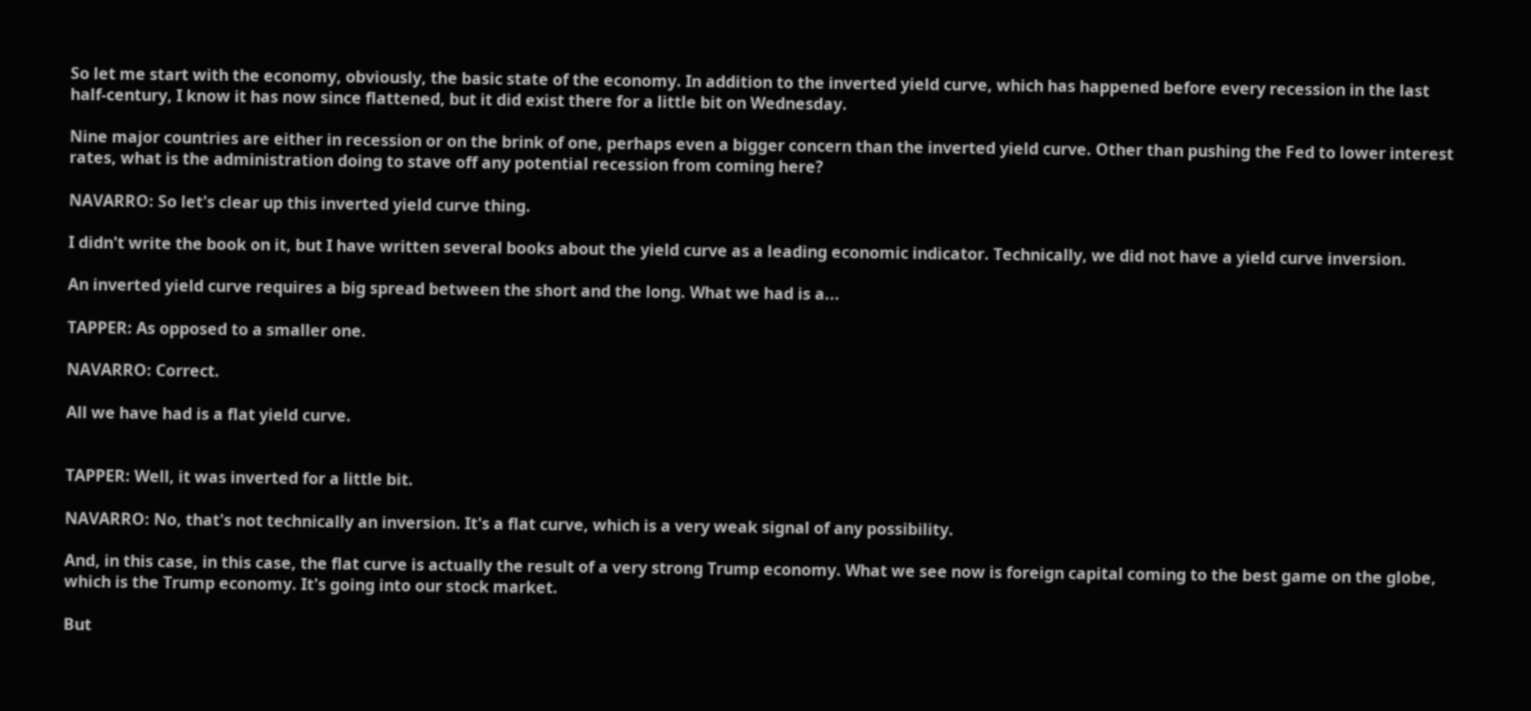So let me start with the economy, obviously, the basic state of the economy. In addition to the inverted yield curve, which has happened before every recession in the last half-century, I know it has now since flattened, but it did exist there for a little bit on Wednesday.

Nine major countries are either in recession or on the brink of one, perhaps even a bigger concern than the inverted yield curve. Other than pushing the Fed to lower interest rates, what is the administration doing to stave off any potential recession from coming here?

NAVARRO: So let's clear up this inverted yield curve thing.

I didn't write the book on it, but I have written several books about the yield curve as a leading economic indicator. Technically, we did not have a yield curve inversion.

An inverted yield curve requires a big spread between the short and the long. What we had is a...

TAPPER: As opposed to a smaller one.

NAVARRO: Correct.

All we have had is a flat yield curve.


TAPPER: Well, it was inverted for a little bit.

NAVARRO: No, that's not technically an inversion. It's a flat curve, which is a very weak signal of any possibility.

And, in this case, in this case, the flat curve is actually the result of a very strong Trump economy. What we see now is foreign capital coming to the best game on the globe, which is the Trump economy. It's going into our stock market.

But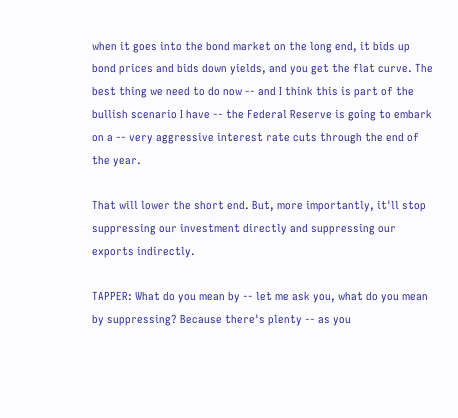when it goes into the bond market on the long end, it bids up bond prices and bids down yields, and you get the flat curve. The best thing we need to do now -- and I think this is part of the bullish scenario I have -- the Federal Reserve is going to embark on a -- very aggressive interest rate cuts through the end of the year.

That will lower the short end. But, more importantly, it'll stop suppressing our investment directly and suppressing our exports indirectly.

TAPPER: What do you mean by -- let me ask you, what do you mean by suppressing? Because there's plenty -- as you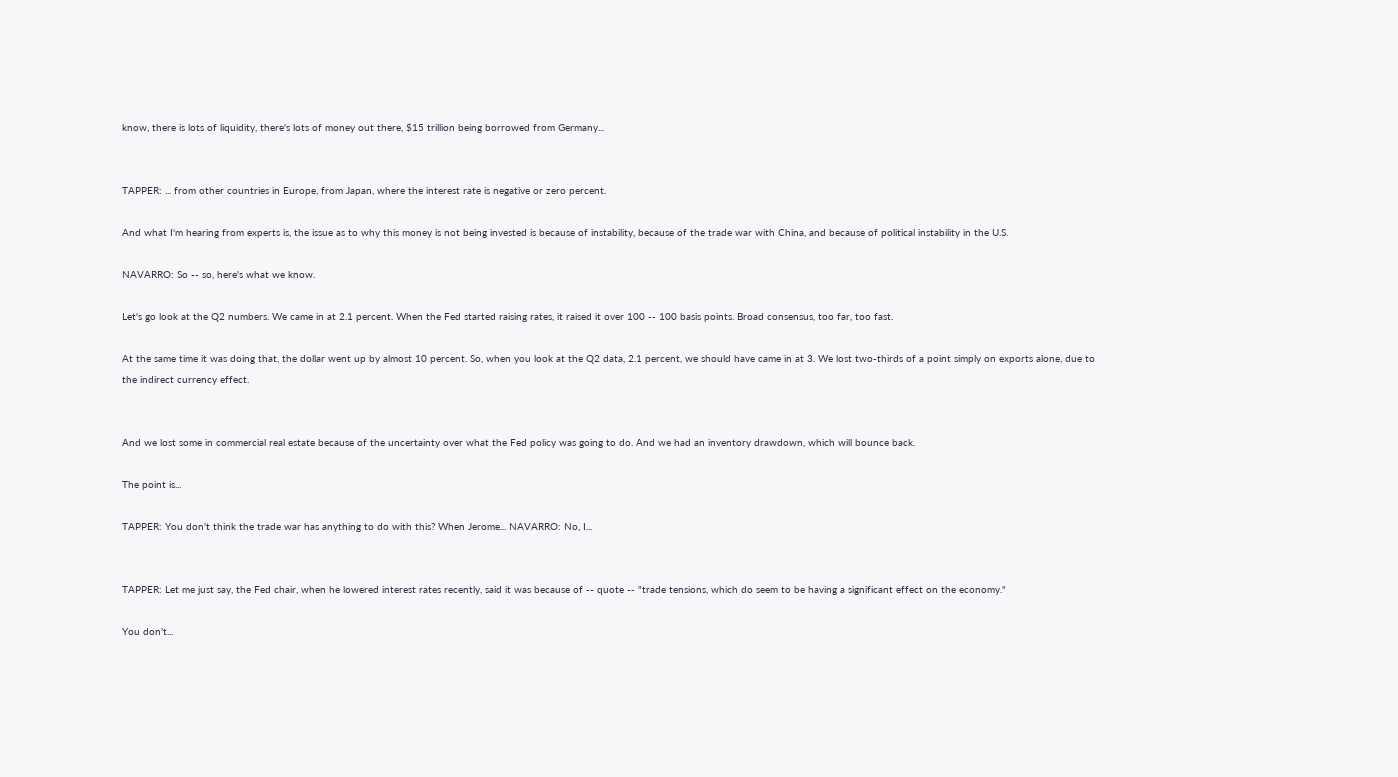know, there is lots of liquidity, there's lots of money out there, $15 trillion being borrowed from Germany...


TAPPER: ... from other countries in Europe, from Japan, where the interest rate is negative or zero percent.

And what I'm hearing from experts is, the issue as to why this money is not being invested is because of instability, because of the trade war with China, and because of political instability in the U.S.

NAVARRO: So -- so, here's what we know.

Let's go look at the Q2 numbers. We came in at 2.1 percent. When the Fed started raising rates, it raised it over 100 -- 100 basis points. Broad consensus, too far, too fast.

At the same time it was doing that, the dollar went up by almost 10 percent. So, when you look at the Q2 data, 2.1 percent, we should have came in at 3. We lost two-thirds of a point simply on exports alone, due to the indirect currency effect.


And we lost some in commercial real estate because of the uncertainty over what the Fed policy was going to do. And we had an inventory drawdown, which will bounce back.

The point is...

TAPPER: You don't think the trade war has anything to do with this? When Jerome... NAVARRO: No, I...


TAPPER: Let me just say, the Fed chair, when he lowered interest rates recently, said it was because of -- quote -- "trade tensions, which do seem to be having a significant effect on the economy."

You don't...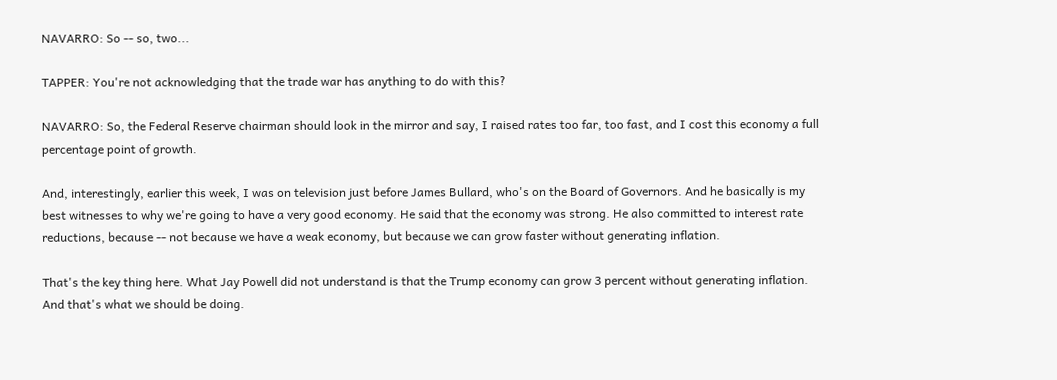NAVARRO: So -- so, two...

TAPPER: You're not acknowledging that the trade war has anything to do with this?

NAVARRO: So, the Federal Reserve chairman should look in the mirror and say, I raised rates too far, too fast, and I cost this economy a full percentage point of growth.

And, interestingly, earlier this week, I was on television just before James Bullard, who's on the Board of Governors. And he basically is my best witnesses to why we're going to have a very good economy. He said that the economy was strong. He also committed to interest rate reductions, because -- not because we have a weak economy, but because we can grow faster without generating inflation.

That's the key thing here. What Jay Powell did not understand is that the Trump economy can grow 3 percent without generating inflation. And that's what we should be doing.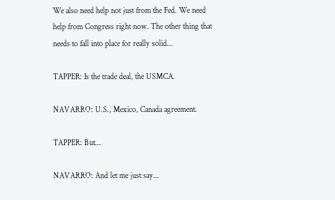We also need help not just from the Fed. We need help from Congress right now. The other thing that needs to fall into place for really solid...

TAPPER: Is the trade deal, the USMCA.

NAVARRO: U.S., Mexico, Canada agreement.

TAPPER: But...

NAVARRO: And let me just say...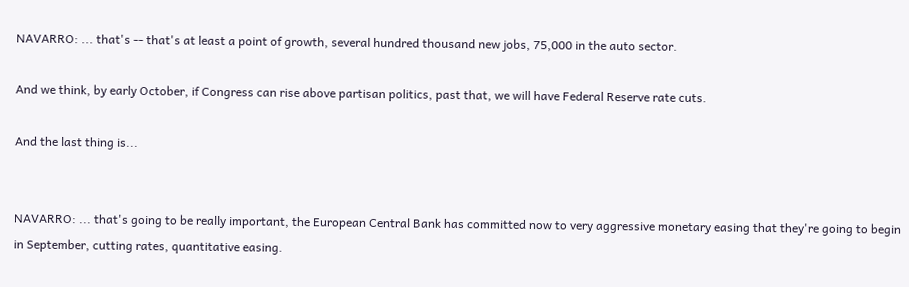NAVARRO: ... that's -- that's at least a point of growth, several hundred thousand new jobs, 75,000 in the auto sector.

And we think, by early October, if Congress can rise above partisan politics, past that, we will have Federal Reserve rate cuts.

And the last thing is...


NAVARRO: ... that's going to be really important, the European Central Bank has committed now to very aggressive monetary easing that they're going to begin in September, cutting rates, quantitative easing.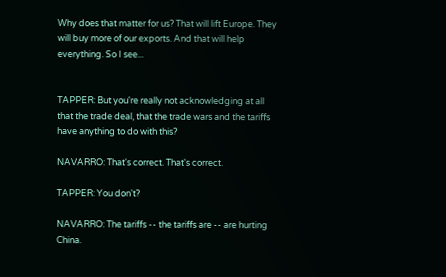Why does that matter for us? That will lift Europe. They will buy more of our exports. And that will help everything. So I see...


TAPPER: But you're really not acknowledging at all that the trade deal, that the trade wars and the tariffs have anything to do with this?

NAVARRO: That's correct. That's correct.

TAPPER: You don't?

NAVARRO: The tariffs -- the tariffs are -- are hurting China.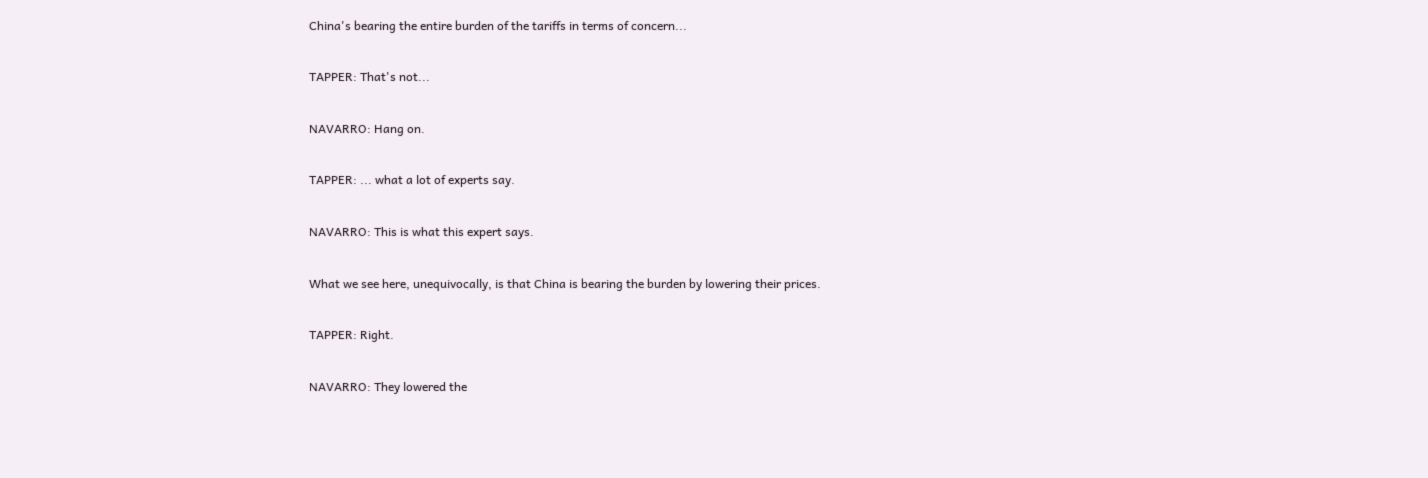China's bearing the entire burden of the tariffs in terms of concern...

TAPPER: That's not...

NAVARRO: Hang on.

TAPPER: ... what a lot of experts say.

NAVARRO: This is what this expert says.

What we see here, unequivocally, is that China is bearing the burden by lowering their prices.

TAPPER: Right.

NAVARRO: They lowered the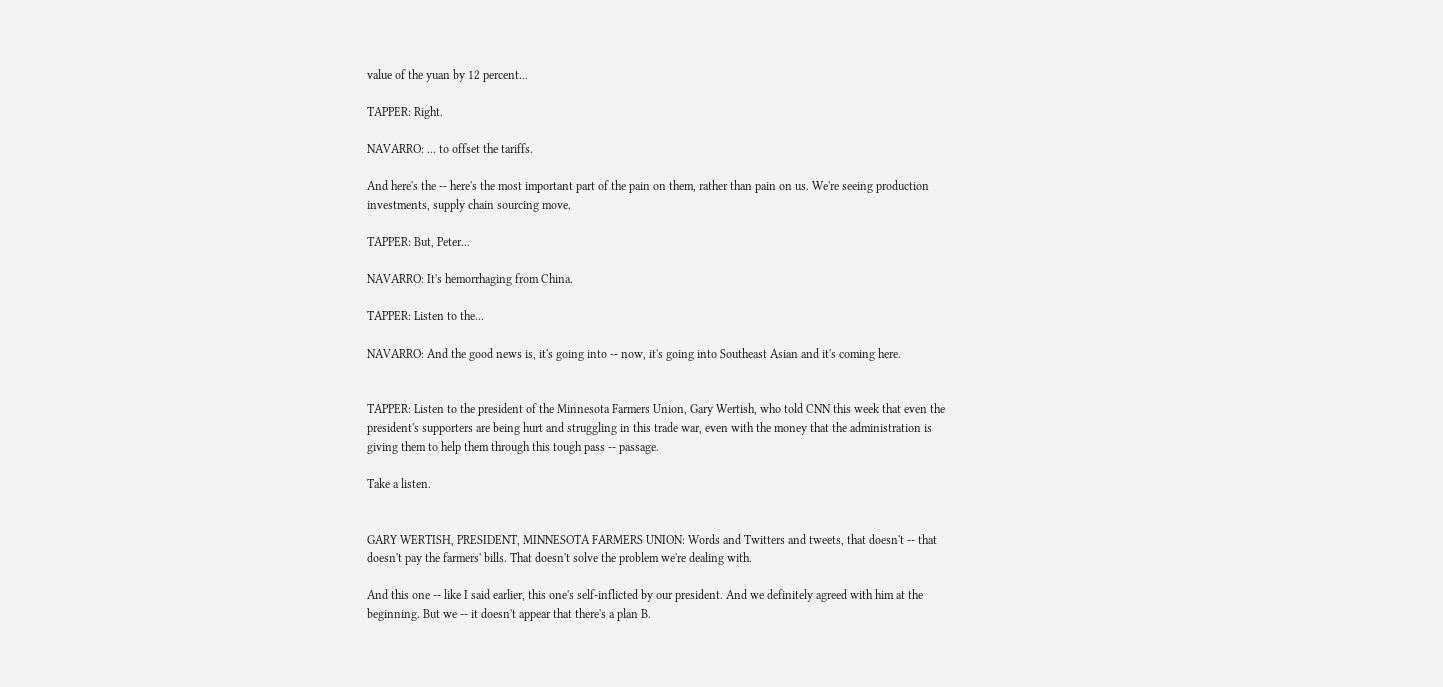value of the yuan by 12 percent...

TAPPER: Right.

NAVARRO: ... to offset the tariffs.

And here's the -- here's the most important part of the pain on them, rather than pain on us. We're seeing production investments, supply chain sourcing move.

TAPPER: But, Peter...

NAVARRO: It's hemorrhaging from China.

TAPPER: Listen to the...

NAVARRO: And the good news is, it's going into -- now, it's going into Southeast Asian and it's coming here.


TAPPER: Listen to the president of the Minnesota Farmers Union, Gary Wertish, who told CNN this week that even the president's supporters are being hurt and struggling in this trade war, even with the money that the administration is giving them to help them through this tough pass -- passage.

Take a listen.


GARY WERTISH, PRESIDENT, MINNESOTA FARMERS UNION: Words and Twitters and tweets, that doesn't -- that doesn't pay the farmers' bills. That doesn't solve the problem we're dealing with.

And this one -- like I said earlier, this one's self-inflicted by our president. And we definitely agreed with him at the beginning. But we -- it doesn't appear that there's a plan B.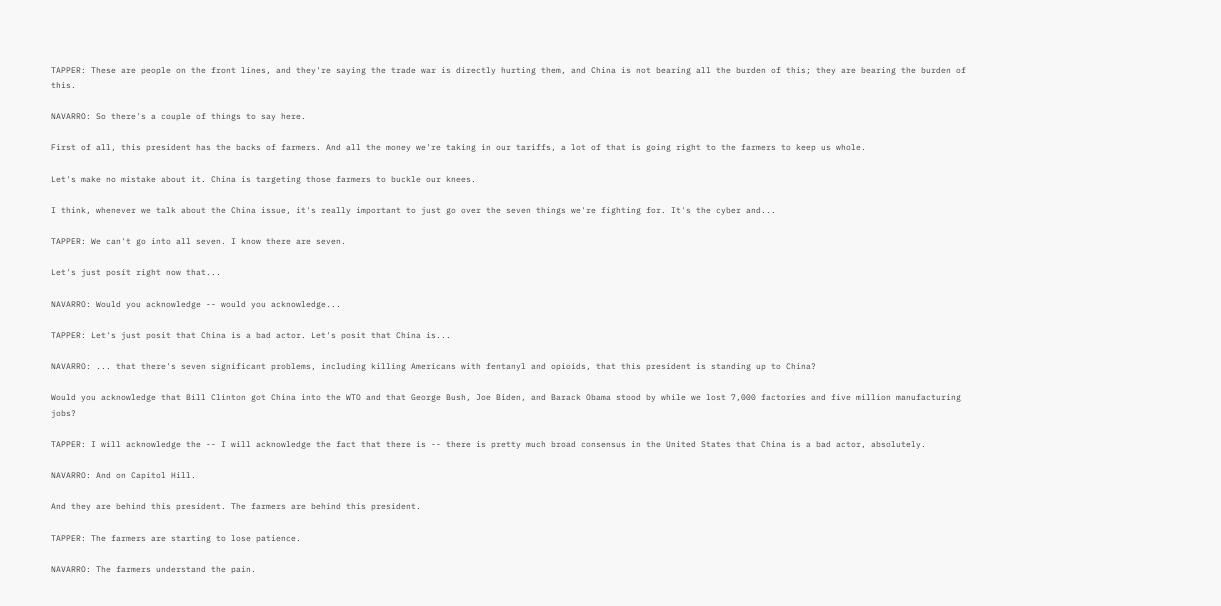TAPPER: These are people on the front lines, and they're saying the trade war is directly hurting them, and China is not bearing all the burden of this; they are bearing the burden of this.

NAVARRO: So there's a couple of things to say here.

First of all, this president has the backs of farmers. And all the money we're taking in our tariffs, a lot of that is going right to the farmers to keep us whole.

Let's make no mistake about it. China is targeting those farmers to buckle our knees.

I think, whenever we talk about the China issue, it's really important to just go over the seven things we're fighting for. It's the cyber and...

TAPPER: We can't go into all seven. I know there are seven.

Let's just posit right now that...

NAVARRO: Would you acknowledge -- would you acknowledge...

TAPPER: Let's just posit that China is a bad actor. Let's posit that China is...

NAVARRO: ... that there's seven significant problems, including killing Americans with fentanyl and opioids, that this president is standing up to China?

Would you acknowledge that Bill Clinton got China into the WTO and that George Bush, Joe Biden, and Barack Obama stood by while we lost 7,000 factories and five million manufacturing jobs?

TAPPER: I will acknowledge the -- I will acknowledge the fact that there is -- there is pretty much broad consensus in the United States that China is a bad actor, absolutely.

NAVARRO: And on Capitol Hill.

And they are behind this president. The farmers are behind this president.

TAPPER: The farmers are starting to lose patience.

NAVARRO: The farmers understand the pain.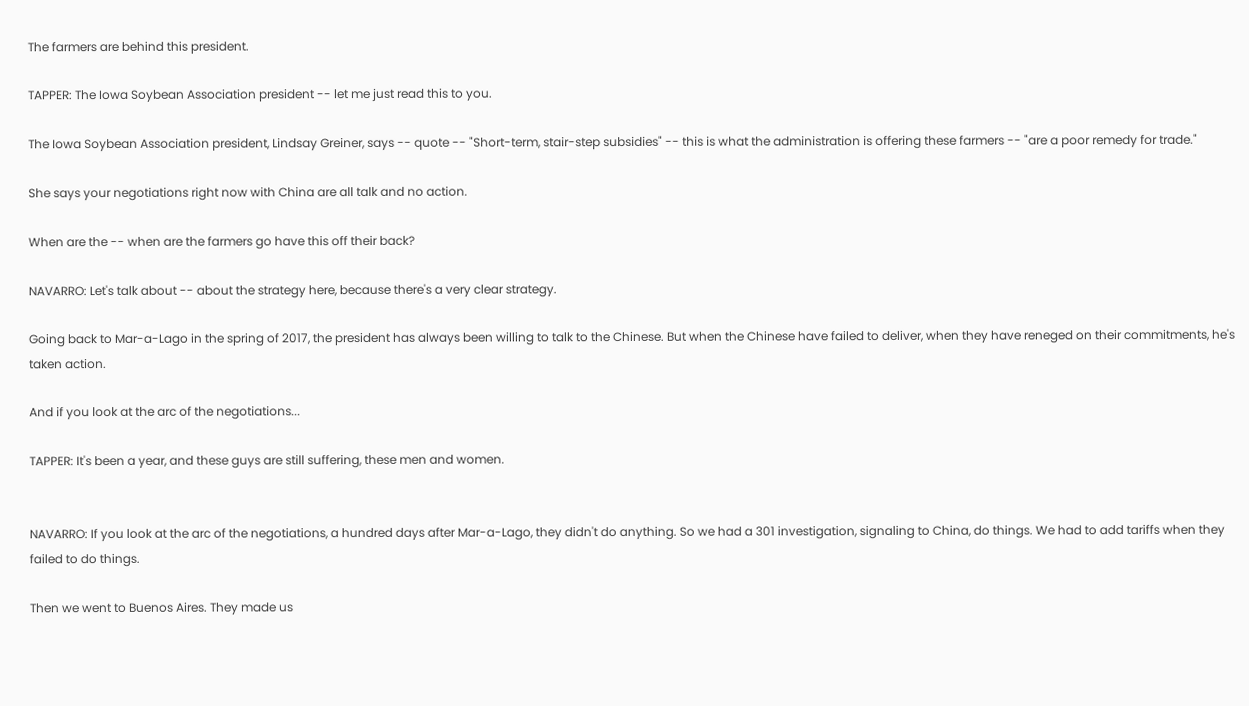The farmers are behind this president.

TAPPER: The Iowa Soybean Association president -- let me just read this to you.

The Iowa Soybean Association president, Lindsay Greiner, says -- quote -- "Short-term, stair-step subsidies" -- this is what the administration is offering these farmers -- "are a poor remedy for trade."

She says your negotiations right now with China are all talk and no action.

When are the -- when are the farmers go have this off their back?

NAVARRO: Let's talk about -- about the strategy here, because there's a very clear strategy.

Going back to Mar-a-Lago in the spring of 2017, the president has always been willing to talk to the Chinese. But when the Chinese have failed to deliver, when they have reneged on their commitments, he's taken action.

And if you look at the arc of the negotiations...

TAPPER: It's been a year, and these guys are still suffering, these men and women.


NAVARRO: If you look at the arc of the negotiations, a hundred days after Mar-a-Lago, they didn't do anything. So we had a 301 investigation, signaling to China, do things. We had to add tariffs when they failed to do things.

Then we went to Buenos Aires. They made us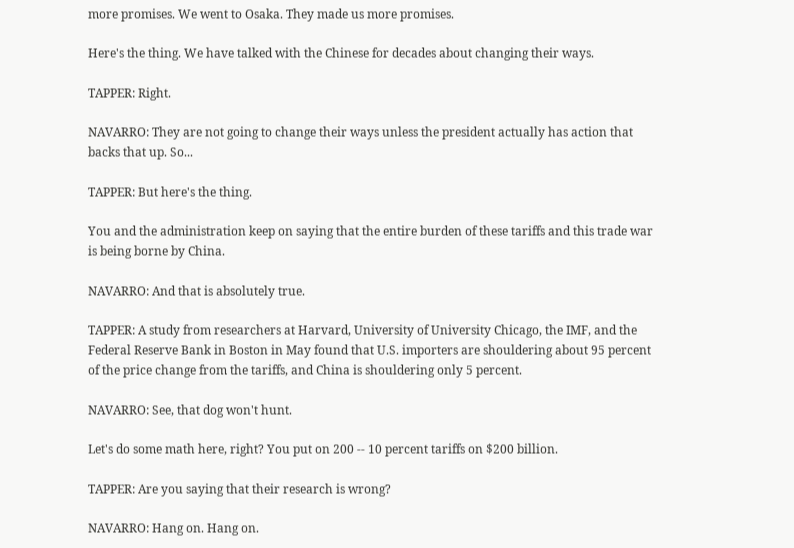more promises. We went to Osaka. They made us more promises.

Here's the thing. We have talked with the Chinese for decades about changing their ways.

TAPPER: Right.

NAVARRO: They are not going to change their ways unless the president actually has action that backs that up. So...

TAPPER: But here's the thing.

You and the administration keep on saying that the entire burden of these tariffs and this trade war is being borne by China.

NAVARRO: And that is absolutely true.

TAPPER: A study from researchers at Harvard, University of University Chicago, the IMF, and the Federal Reserve Bank in Boston in May found that U.S. importers are shouldering about 95 percent of the price change from the tariffs, and China is shouldering only 5 percent.

NAVARRO: See, that dog won't hunt.

Let's do some math here, right? You put on 200 -- 10 percent tariffs on $200 billion.

TAPPER: Are you saying that their research is wrong?

NAVARRO: Hang on. Hang on.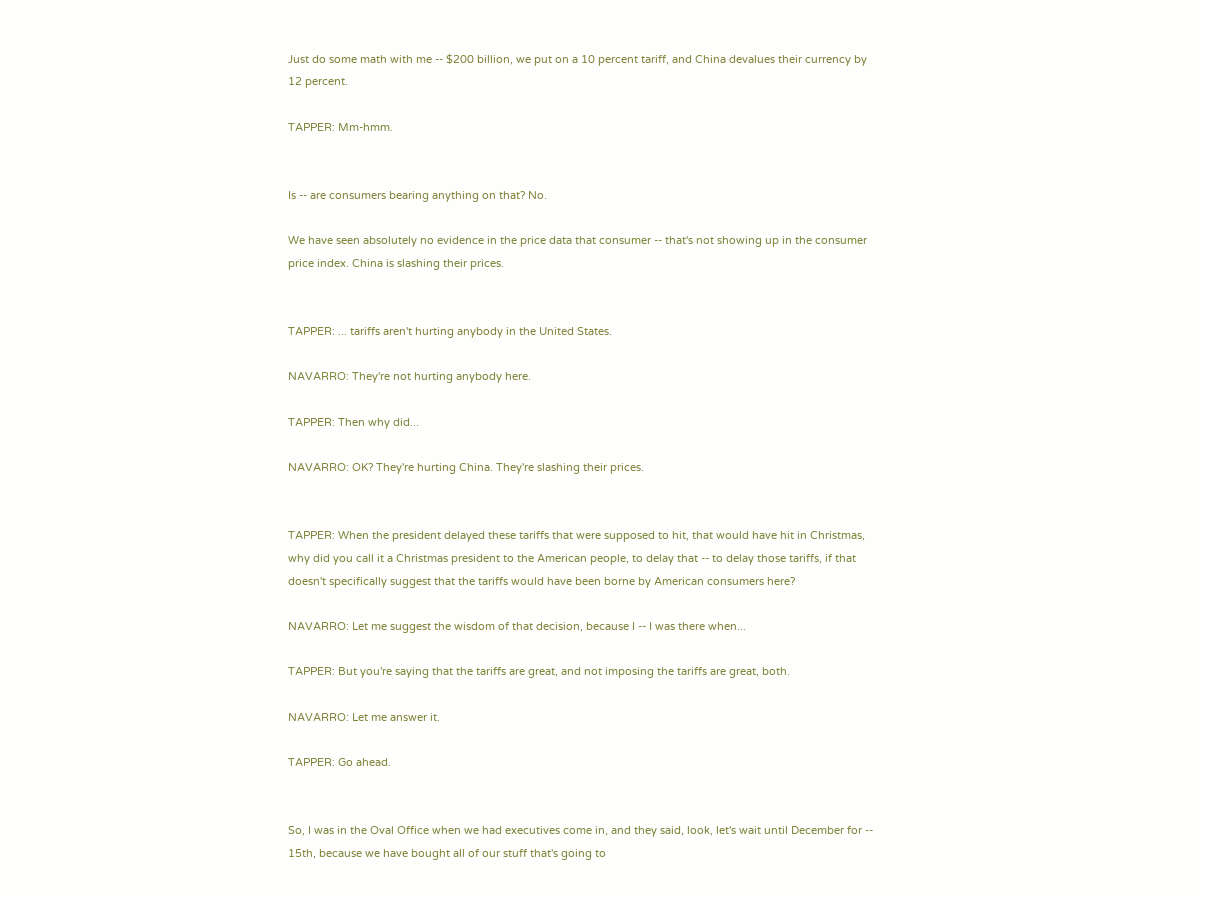Just do some math with me -- $200 billion, we put on a 10 percent tariff, and China devalues their currency by 12 percent.

TAPPER: Mm-hmm.


Is -- are consumers bearing anything on that? No.

We have seen absolutely no evidence in the price data that consumer -- that's not showing up in the consumer price index. China is slashing their prices.


TAPPER: ... tariffs aren't hurting anybody in the United States.

NAVARRO: They're not hurting anybody here.

TAPPER: Then why did...

NAVARRO: OK? They're hurting China. They're slashing their prices.


TAPPER: When the president delayed these tariffs that were supposed to hit, that would have hit in Christmas, why did you call it a Christmas president to the American people, to delay that -- to delay those tariffs, if that doesn't specifically suggest that the tariffs would have been borne by American consumers here?

NAVARRO: Let me suggest the wisdom of that decision, because I -- I was there when...

TAPPER: But you're saying that the tariffs are great, and not imposing the tariffs are great, both.

NAVARRO: Let me answer it.

TAPPER: Go ahead.


So, I was in the Oval Office when we had executives come in, and they said, look, let's wait until December for -- 15th, because we have bought all of our stuff that's going to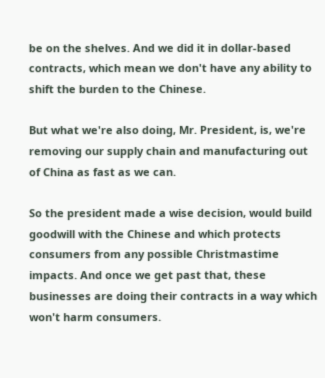be on the shelves. And we did it in dollar-based contracts, which mean we don't have any ability to shift the burden to the Chinese.

But what we're also doing, Mr. President, is, we're removing our supply chain and manufacturing out of China as fast as we can.

So the president made a wise decision, would build goodwill with the Chinese and which protects consumers from any possible Christmastime impacts. And once we get past that, these businesses are doing their contracts in a way which won't harm consumers.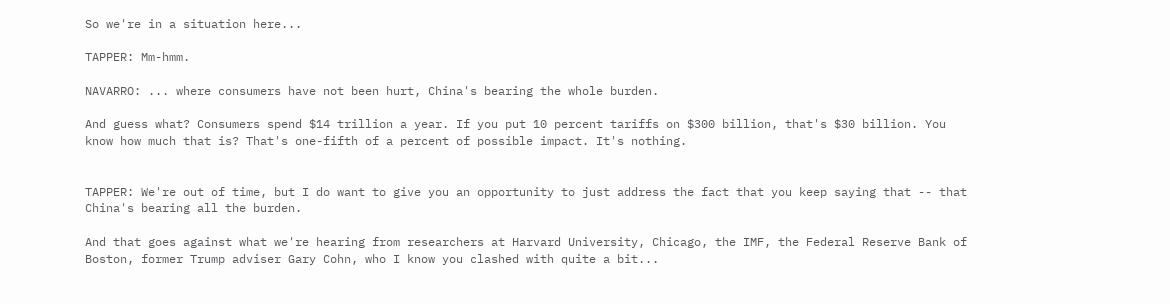So we're in a situation here...

TAPPER: Mm-hmm.

NAVARRO: ... where consumers have not been hurt, China's bearing the whole burden.

And guess what? Consumers spend $14 trillion a year. If you put 10 percent tariffs on $300 billion, that's $30 billion. You know how much that is? That's one-fifth of a percent of possible impact. It's nothing.


TAPPER: We're out of time, but I do want to give you an opportunity to just address the fact that you keep saying that -- that China's bearing all the burden.

And that goes against what we're hearing from researchers at Harvard University, Chicago, the IMF, the Federal Reserve Bank of Boston, former Trump adviser Gary Cohn, who I know you clashed with quite a bit...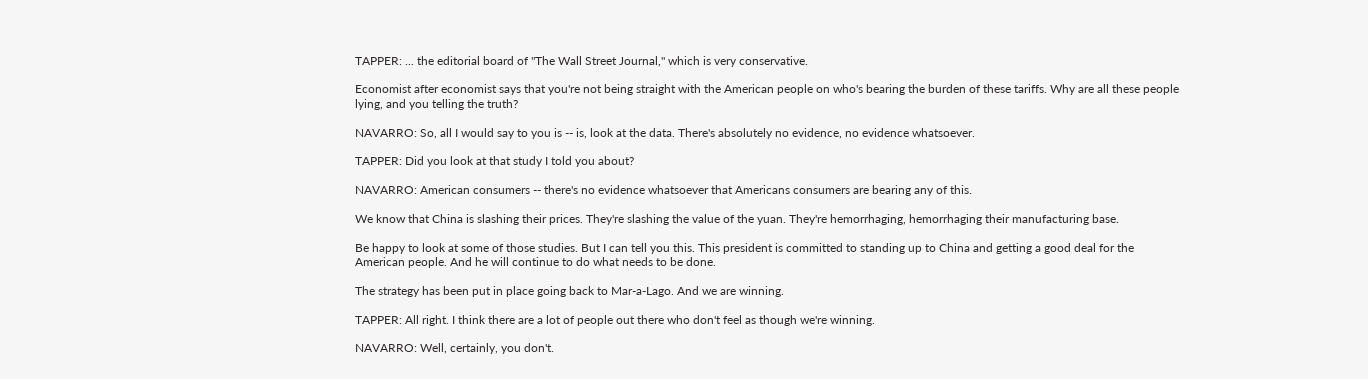TAPPER: ... the editorial board of "The Wall Street Journal," which is very conservative.

Economist after economist says that you're not being straight with the American people on who's bearing the burden of these tariffs. Why are all these people lying, and you telling the truth?

NAVARRO: So, all I would say to you is -- is, look at the data. There's absolutely no evidence, no evidence whatsoever.

TAPPER: Did you look at that study I told you about?

NAVARRO: American consumers -- there's no evidence whatsoever that Americans consumers are bearing any of this.

We know that China is slashing their prices. They're slashing the value of the yuan. They're hemorrhaging, hemorrhaging their manufacturing base.

Be happy to look at some of those studies. But I can tell you this. This president is committed to standing up to China and getting a good deal for the American people. And he will continue to do what needs to be done.

The strategy has been put in place going back to Mar-a-Lago. And we are winning.

TAPPER: All right. I think there are a lot of people out there who don't feel as though we're winning.

NAVARRO: Well, certainly, you don't.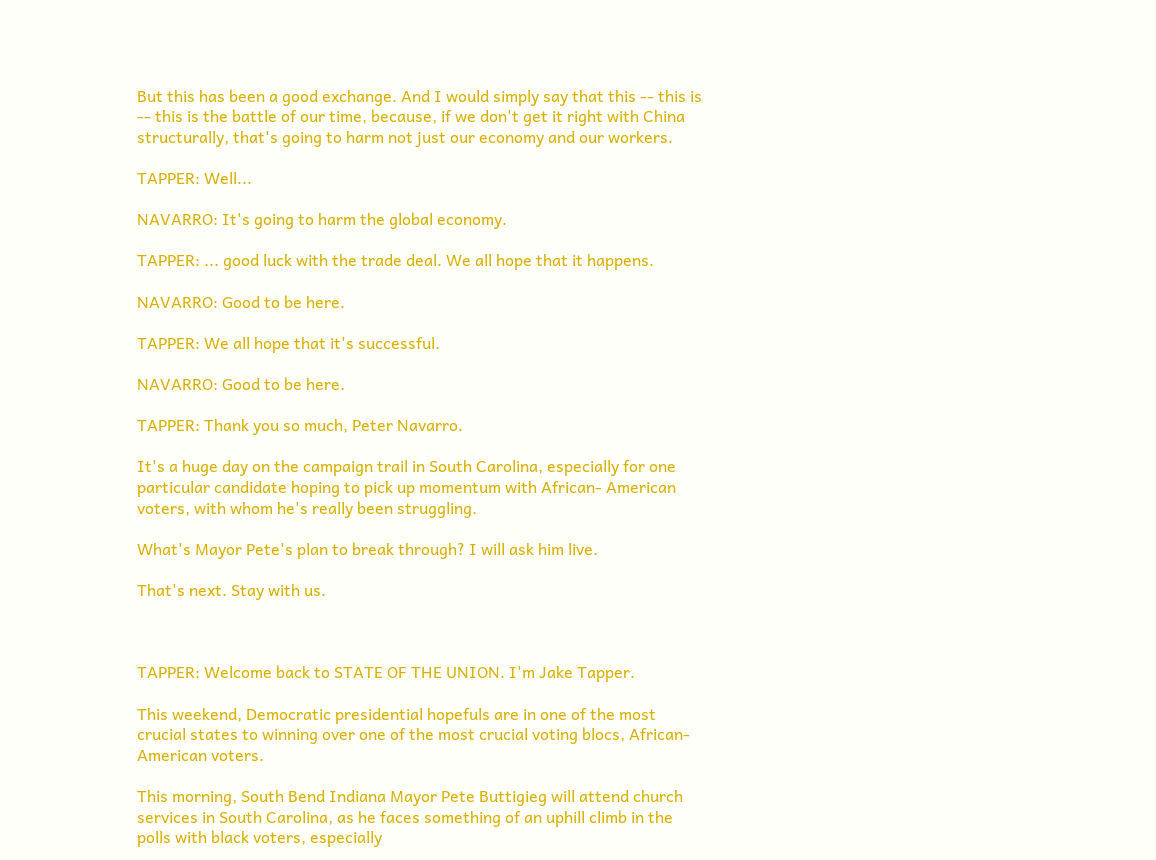But this has been a good exchange. And I would simply say that this -- this is -- this is the battle of our time, because, if we don't get it right with China structurally, that's going to harm not just our economy and our workers.

TAPPER: Well...

NAVARRO: It's going to harm the global economy.

TAPPER: ... good luck with the trade deal. We all hope that it happens.

NAVARRO: Good to be here.

TAPPER: We all hope that it's successful.

NAVARRO: Good to be here.

TAPPER: Thank you so much, Peter Navarro.

It's a huge day on the campaign trail in South Carolina, especially for one particular candidate hoping to pick up momentum with African- American voters, with whom he's really been struggling.

What's Mayor Pete's plan to break through? I will ask him live.

That's next. Stay with us.



TAPPER: Welcome back to STATE OF THE UNION. I'm Jake Tapper.

This weekend, Democratic presidential hopefuls are in one of the most crucial states to winning over one of the most crucial voting blocs, African-American voters.

This morning, South Bend Indiana Mayor Pete Buttigieg will attend church services in South Carolina, as he faces something of an uphill climb in the polls with black voters, especially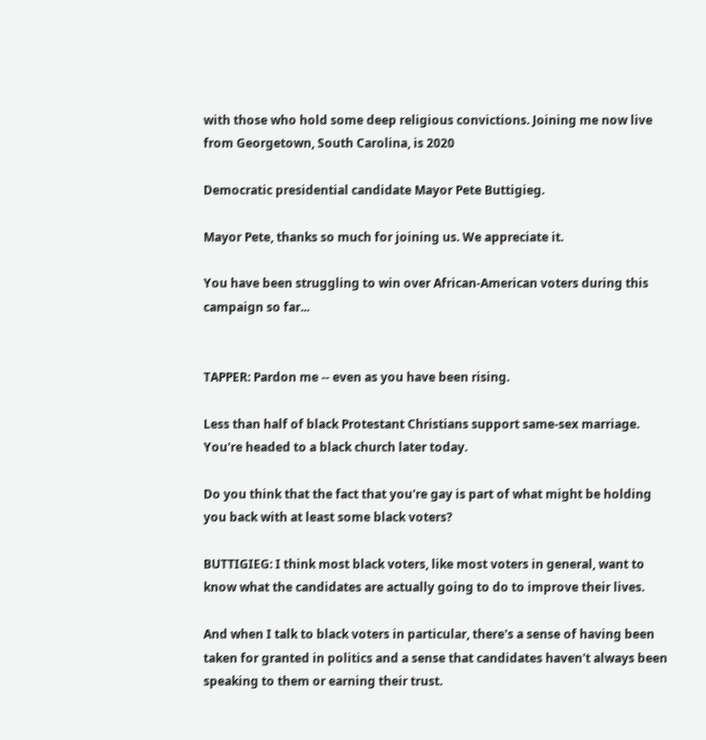with those who hold some deep religious convictions. Joining me now live from Georgetown, South Carolina, is 2020

Democratic presidential candidate Mayor Pete Buttigieg.

Mayor Pete, thanks so much for joining us. We appreciate it.

You have been struggling to win over African-American voters during this campaign so far...


TAPPER: Pardon me -- even as you have been rising.

Less than half of black Protestant Christians support same-sex marriage. You're headed to a black church later today.

Do you think that the fact that you're gay is part of what might be holding you back with at least some black voters?

BUTTIGIEG: I think most black voters, like most voters in general, want to know what the candidates are actually going to do to improve their lives.

And when I talk to black voters in particular, there's a sense of having been taken for granted in politics and a sense that candidates haven't always been speaking to them or earning their trust.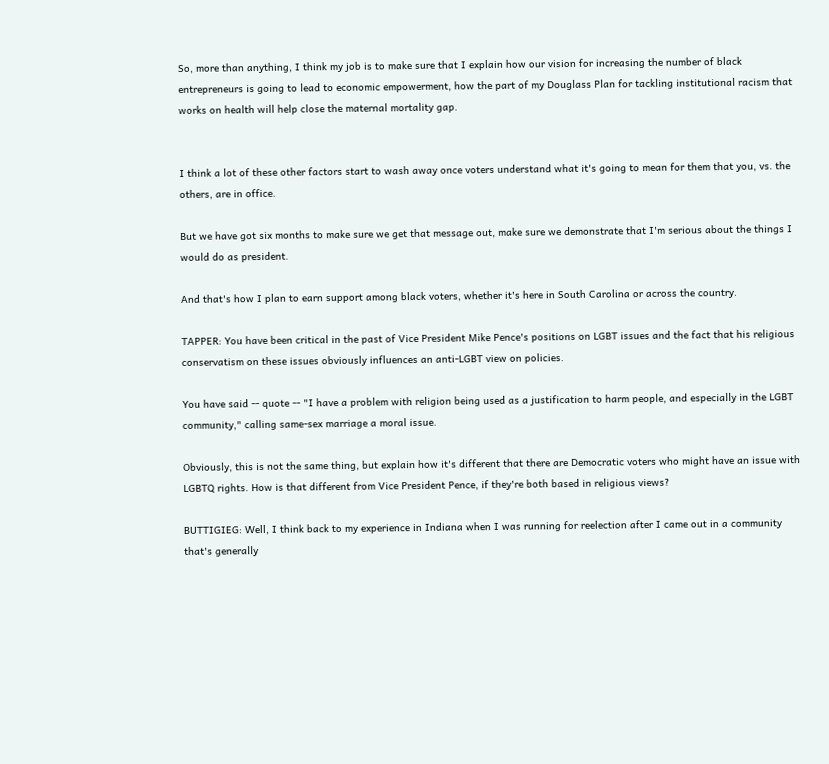So, more than anything, I think my job is to make sure that I explain how our vision for increasing the number of black entrepreneurs is going to lead to economic empowerment, how the part of my Douglass Plan for tackling institutional racism that works on health will help close the maternal mortality gap.


I think a lot of these other factors start to wash away once voters understand what it's going to mean for them that you, vs. the others, are in office.

But we have got six months to make sure we get that message out, make sure we demonstrate that I'm serious about the things I would do as president.

And that's how I plan to earn support among black voters, whether it's here in South Carolina or across the country.

TAPPER: You have been critical in the past of Vice President Mike Pence's positions on LGBT issues and the fact that his religious conservatism on these issues obviously influences an anti-LGBT view on policies.

You have said -- quote -- "I have a problem with religion being used as a justification to harm people, and especially in the LGBT community," calling same-sex marriage a moral issue.

Obviously, this is not the same thing, but explain how it's different that there are Democratic voters who might have an issue with LGBTQ rights. How is that different from Vice President Pence, if they're both based in religious views?

BUTTIGIEG: Well, I think back to my experience in Indiana when I was running for reelection after I came out in a community that's generally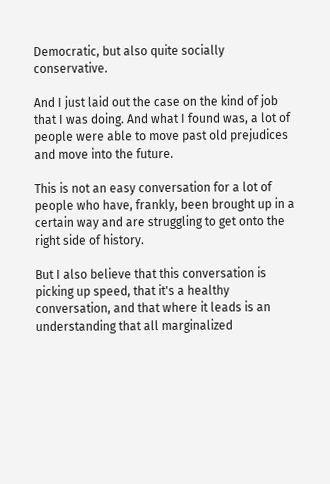Democratic, but also quite socially conservative.

And I just laid out the case on the kind of job that I was doing. And what I found was, a lot of people were able to move past old prejudices and move into the future.

This is not an easy conversation for a lot of people who have, frankly, been brought up in a certain way and are struggling to get onto the right side of history.

But I also believe that this conversation is picking up speed, that it's a healthy conversation, and that where it leads is an understanding that all marginalized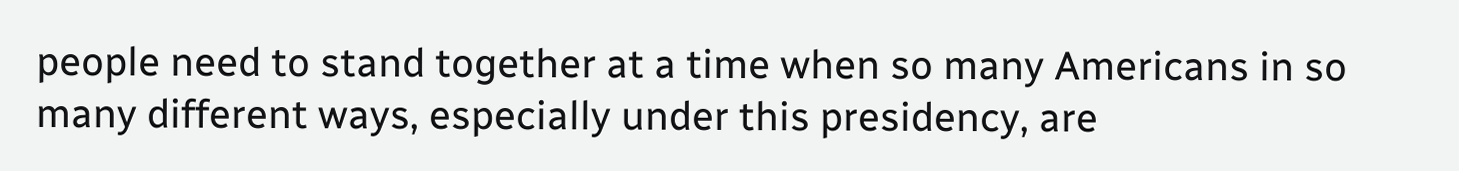people need to stand together at a time when so many Americans in so many different ways, especially under this presidency, are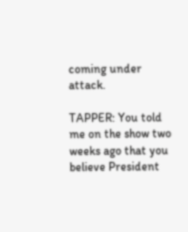coming under attack.

TAPPER: You told me on the show two weeks ago that you believe President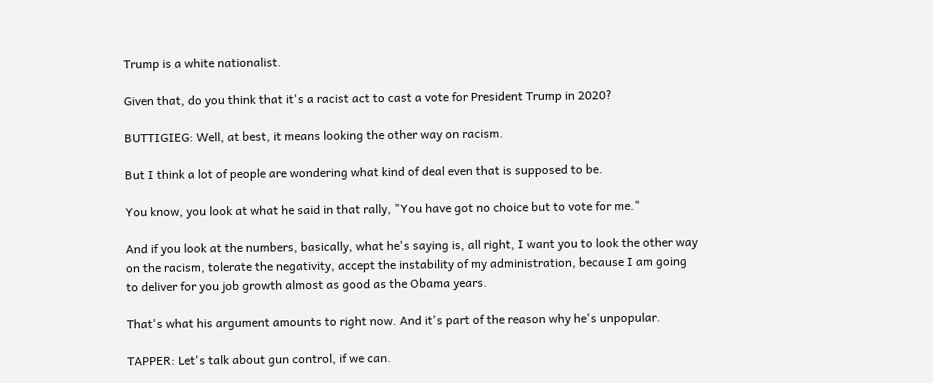Trump is a white nationalist.

Given that, do you think that it's a racist act to cast a vote for President Trump in 2020?

BUTTIGIEG: Well, at best, it means looking the other way on racism.

But I think a lot of people are wondering what kind of deal even that is supposed to be.

You know, you look at what he said in that rally, "You have got no choice but to vote for me."

And if you look at the numbers, basically, what he's saying is, all right, I want you to look the other way on the racism, tolerate the negativity, accept the instability of my administration, because I am going to deliver for you job growth almost as good as the Obama years.

That's what his argument amounts to right now. And it's part of the reason why he's unpopular.

TAPPER: Let's talk about gun control, if we can.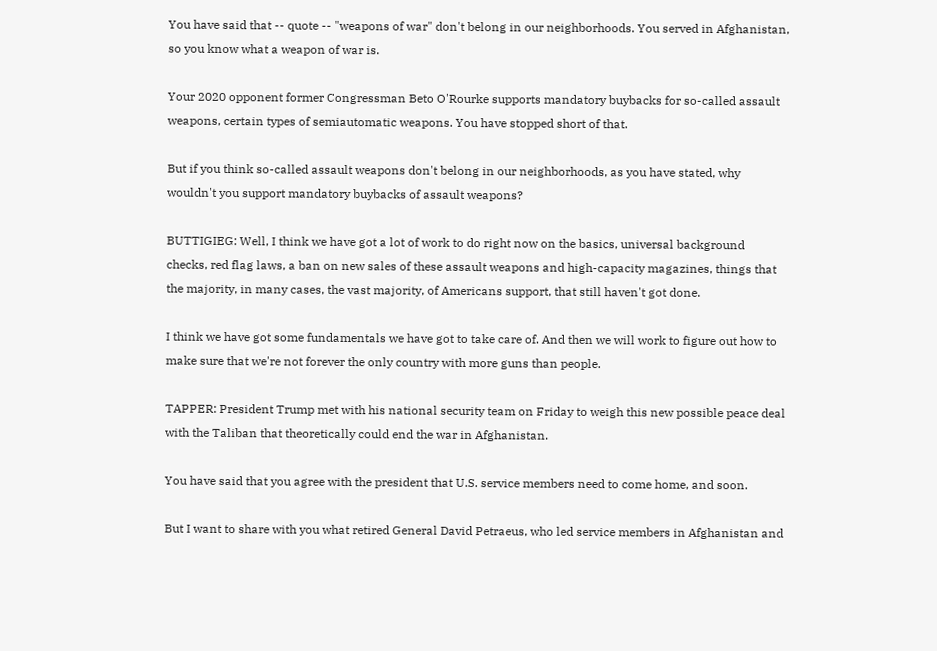You have said that -- quote -- "weapons of war" don't belong in our neighborhoods. You served in Afghanistan, so you know what a weapon of war is.

Your 2020 opponent former Congressman Beto O'Rourke supports mandatory buybacks for so-called assault weapons, certain types of semiautomatic weapons. You have stopped short of that.

But if you think so-called assault weapons don't belong in our neighborhoods, as you have stated, why wouldn't you support mandatory buybacks of assault weapons?

BUTTIGIEG: Well, I think we have got a lot of work to do right now on the basics, universal background checks, red flag laws, a ban on new sales of these assault weapons and high-capacity magazines, things that the majority, in many cases, the vast majority, of Americans support, that still haven't got done.

I think we have got some fundamentals we have got to take care of. And then we will work to figure out how to make sure that we're not forever the only country with more guns than people.

TAPPER: President Trump met with his national security team on Friday to weigh this new possible peace deal with the Taliban that theoretically could end the war in Afghanistan.

You have said that you agree with the president that U.S. service members need to come home, and soon.

But I want to share with you what retired General David Petraeus, who led service members in Afghanistan and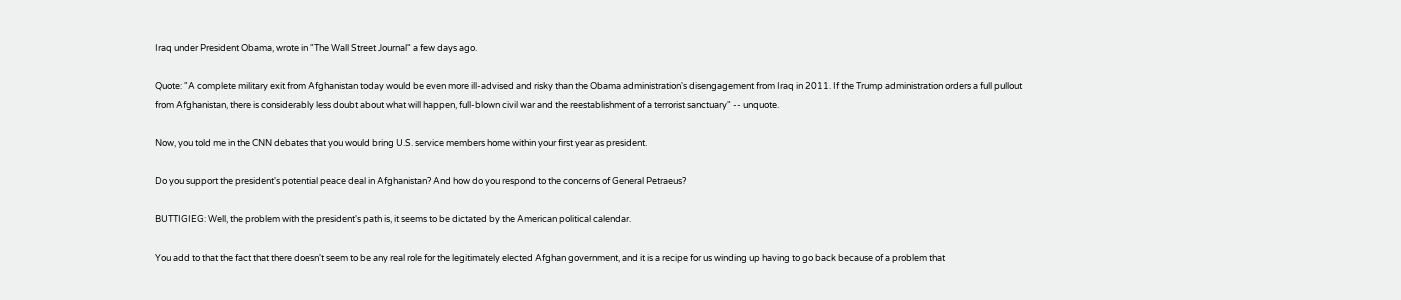Iraq under President Obama, wrote in "The Wall Street Journal" a few days ago.

Quote: "A complete military exit from Afghanistan today would be even more ill-advised and risky than the Obama administration's disengagement from Iraq in 2011. If the Trump administration orders a full pullout from Afghanistan, there is considerably less doubt about what will happen, full-blown civil war and the reestablishment of a terrorist sanctuary" -- unquote.

Now, you told me in the CNN debates that you would bring U.S. service members home within your first year as president.

Do you support the president's potential peace deal in Afghanistan? And how do you respond to the concerns of General Petraeus?

BUTTIGIEG: Well, the problem with the president's path is, it seems to be dictated by the American political calendar.

You add to that the fact that there doesn't seem to be any real role for the legitimately elected Afghan government, and it is a recipe for us winding up having to go back because of a problem that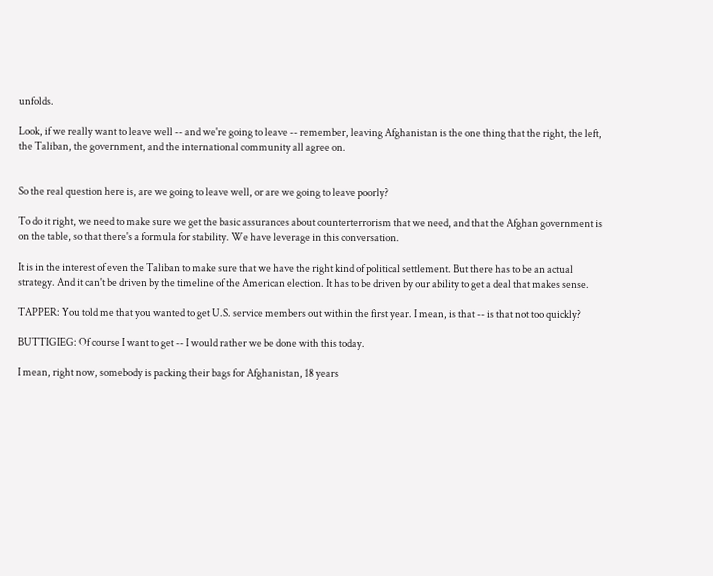unfolds.

Look, if we really want to leave well -- and we're going to leave -- remember, leaving Afghanistan is the one thing that the right, the left, the Taliban, the government, and the international community all agree on.


So the real question here is, are we going to leave well, or are we going to leave poorly?

To do it right, we need to make sure we get the basic assurances about counterterrorism that we need, and that the Afghan government is on the table, so that there's a formula for stability. We have leverage in this conversation.

It is in the interest of even the Taliban to make sure that we have the right kind of political settlement. But there has to be an actual strategy. And it can't be driven by the timeline of the American election. It has to be driven by our ability to get a deal that makes sense.

TAPPER: You told me that you wanted to get U.S. service members out within the first year. I mean, is that -- is that not too quickly?

BUTTIGIEG: Of course I want to get -- I would rather we be done with this today.

I mean, right now, somebody is packing their bags for Afghanistan, 18 years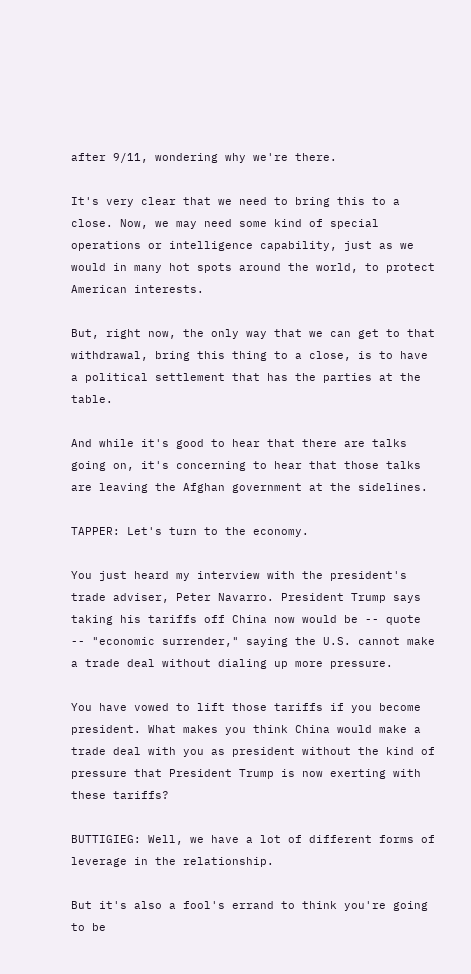after 9/11, wondering why we're there.

It's very clear that we need to bring this to a close. Now, we may need some kind of special operations or intelligence capability, just as we would in many hot spots around the world, to protect American interests.

But, right now, the only way that we can get to that withdrawal, bring this thing to a close, is to have a political settlement that has the parties at the table.

And while it's good to hear that there are talks going on, it's concerning to hear that those talks are leaving the Afghan government at the sidelines.

TAPPER: Let's turn to the economy.

You just heard my interview with the president's trade adviser, Peter Navarro. President Trump says taking his tariffs off China now would be -- quote -- "economic surrender," saying the U.S. cannot make a trade deal without dialing up more pressure.

You have vowed to lift those tariffs if you become president. What makes you think China would make a trade deal with you as president without the kind of pressure that President Trump is now exerting with these tariffs?

BUTTIGIEG: Well, we have a lot of different forms of leverage in the relationship.

But it's also a fool's errand to think you're going to be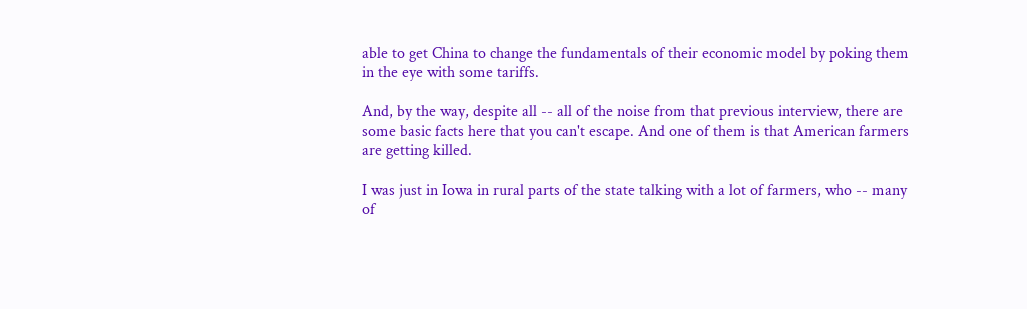able to get China to change the fundamentals of their economic model by poking them in the eye with some tariffs.

And, by the way, despite all -- all of the noise from that previous interview, there are some basic facts here that you can't escape. And one of them is that American farmers are getting killed.

I was just in Iowa in rural parts of the state talking with a lot of farmers, who -- many of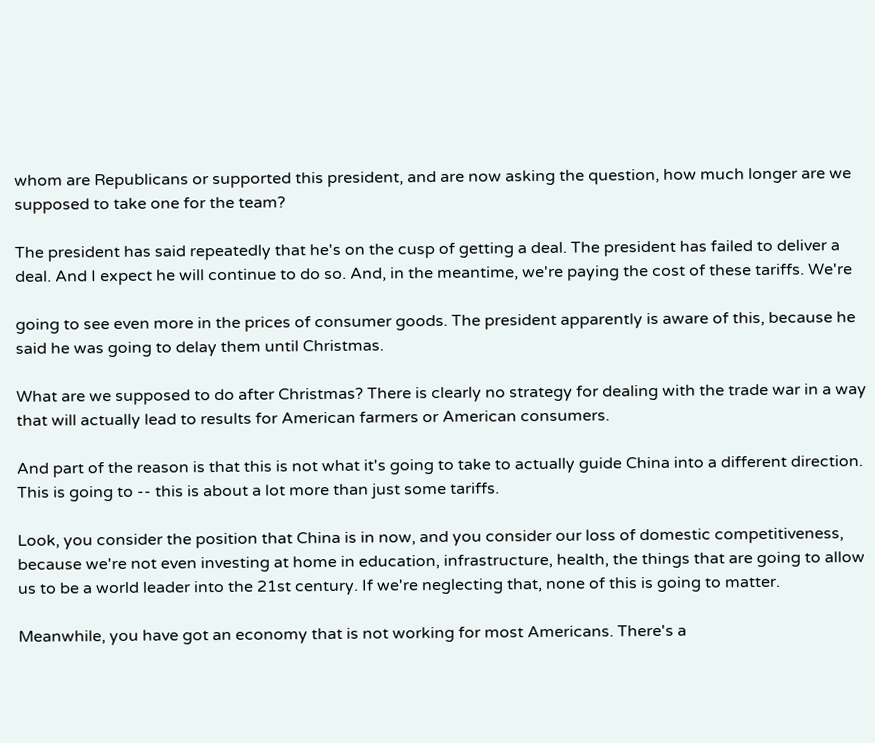whom are Republicans or supported this president, and are now asking the question, how much longer are we supposed to take one for the team?

The president has said repeatedly that he's on the cusp of getting a deal. The president has failed to deliver a deal. And I expect he will continue to do so. And, in the meantime, we're paying the cost of these tariffs. We're

going to see even more in the prices of consumer goods. The president apparently is aware of this, because he said he was going to delay them until Christmas.

What are we supposed to do after Christmas? There is clearly no strategy for dealing with the trade war in a way that will actually lead to results for American farmers or American consumers.

And part of the reason is that this is not what it's going to take to actually guide China into a different direction. This is going to -- this is about a lot more than just some tariffs.

Look, you consider the position that China is in now, and you consider our loss of domestic competitiveness, because we're not even investing at home in education, infrastructure, health, the things that are going to allow us to be a world leader into the 21st century. If we're neglecting that, none of this is going to matter.

Meanwhile, you have got an economy that is not working for most Americans. There's a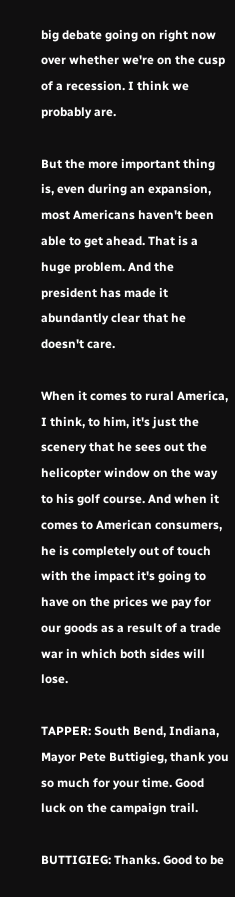big debate going on right now over whether we're on the cusp of a recession. I think we probably are.

But the more important thing is, even during an expansion, most Americans haven't been able to get ahead. That is a huge problem. And the president has made it abundantly clear that he doesn't care.

When it comes to rural America, I think, to him, it's just the scenery that he sees out the helicopter window on the way to his golf course. And when it comes to American consumers, he is completely out of touch with the impact it's going to have on the prices we pay for our goods as a result of a trade war in which both sides will lose.

TAPPER: South Bend, Indiana, Mayor Pete Buttigieg, thank you so much for your time. Good luck on the campaign trail.

BUTTIGIEG: Thanks. Good to be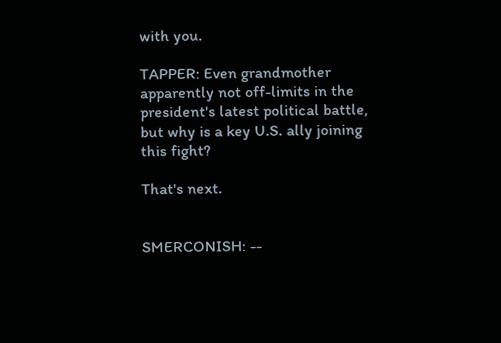with you.

TAPPER: Even grandmother apparently not off-limits in the president's latest political battle, but why is a key U.S. ally joining this fight?

That's next.


SMERCONISH: --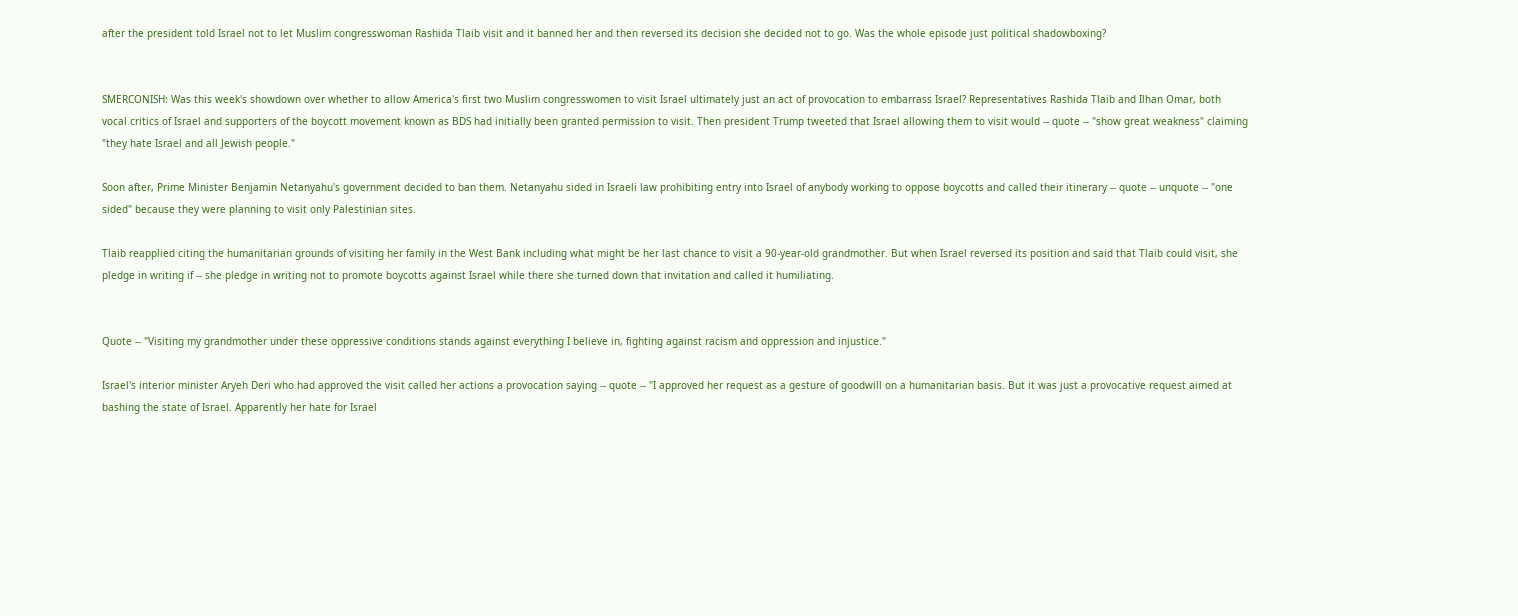after the president told Israel not to let Muslim congresswoman Rashida Tlaib visit and it banned her and then reversed its decision she decided not to go. Was the whole episode just political shadowboxing?


SMERCONISH: Was this week's showdown over whether to allow America's first two Muslim congresswomen to visit Israel ultimately just an act of provocation to embarrass Israel? Representatives Rashida Tlaib and Ilhan Omar, both vocal critics of Israel and supporters of the boycott movement known as BDS had initially been granted permission to visit. Then president Trump tweeted that Israel allowing them to visit would -- quote -- "show great weakness" claiming "they hate Israel and all Jewish people."

Soon after, Prime Minister Benjamin Netanyahu's government decided to ban them. Netanyahu sided in Israeli law prohibiting entry into Israel of anybody working to oppose boycotts and called their itinerary -- quote -- unquote -- "one sided" because they were planning to visit only Palestinian sites.

Tlaib reapplied citing the humanitarian grounds of visiting her family in the West Bank including what might be her last chance to visit a 90-year-old grandmother. But when Israel reversed its position and said that Tlaib could visit, she pledge in writing if -- she pledge in writing not to promote boycotts against Israel while there she turned down that invitation and called it humiliating.


Quote -- "Visiting my grandmother under these oppressive conditions stands against everything I believe in, fighting against racism and oppression and injustice."

Israel's interior minister Aryeh Deri who had approved the visit called her actions a provocation saying -- quote -- "I approved her request as a gesture of goodwill on a humanitarian basis. But it was just a provocative request aimed at bashing the state of Israel. Apparently her hate for Israel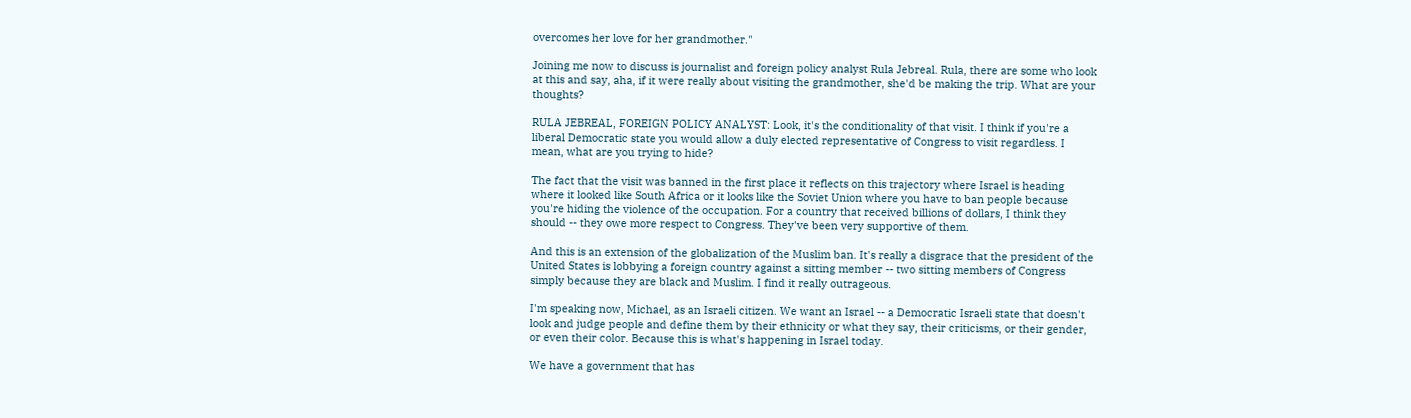overcomes her love for her grandmother."

Joining me now to discuss is journalist and foreign policy analyst Rula Jebreal. Rula, there are some who look at this and say, aha, if it were really about visiting the grandmother, she'd be making the trip. What are your thoughts?

RULA JEBREAL, FOREIGN POLICY ANALYST: Look, it's the conditionality of that visit. I think if you're a liberal Democratic state you would allow a duly elected representative of Congress to visit regardless. I mean, what are you trying to hide?

The fact that the visit was banned in the first place it reflects on this trajectory where Israel is heading where it looked like South Africa or it looks like the Soviet Union where you have to ban people because you're hiding the violence of the occupation. For a country that received billions of dollars, I think they should -- they owe more respect to Congress. They've been very supportive of them.

And this is an extension of the globalization of the Muslim ban. It's really a disgrace that the president of the United States is lobbying a foreign country against a sitting member -- two sitting members of Congress simply because they are black and Muslim. I find it really outrageous.

I'm speaking now, Michael, as an Israeli citizen. We want an Israel -- a Democratic Israeli state that doesn't look and judge people and define them by their ethnicity or what they say, their criticisms, or their gender, or even their color. Because this is what's happening in Israel today.

We have a government that has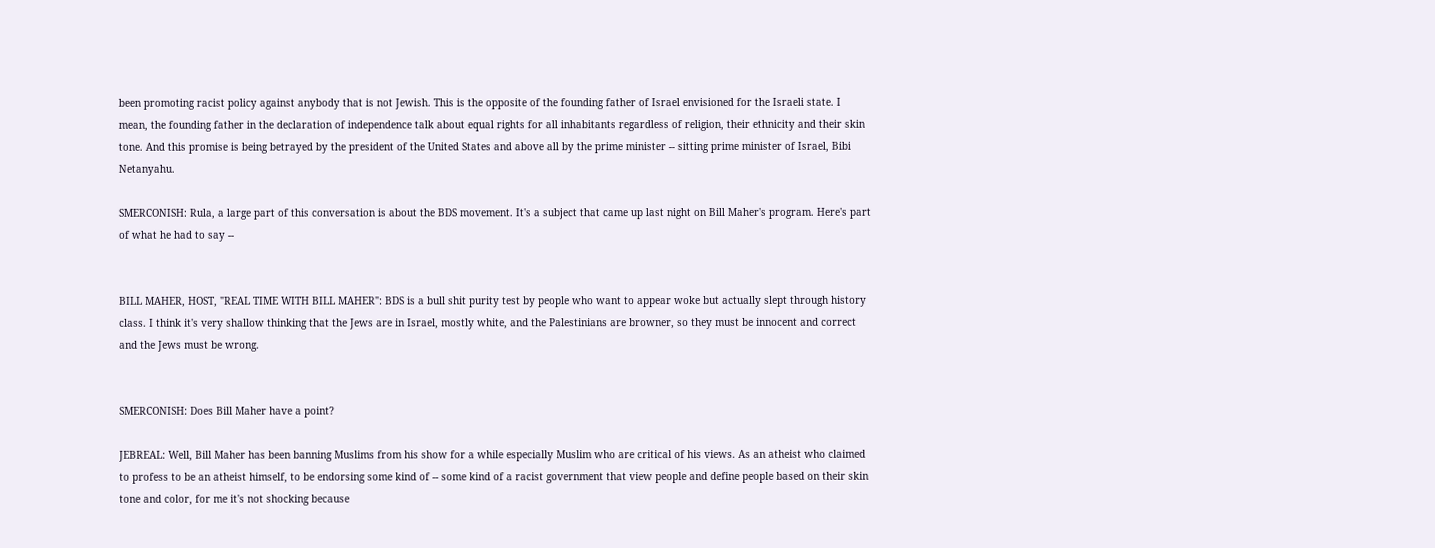been promoting racist policy against anybody that is not Jewish. This is the opposite of the founding father of Israel envisioned for the Israeli state. I mean, the founding father in the declaration of independence talk about equal rights for all inhabitants regardless of religion, their ethnicity and their skin tone. And this promise is being betrayed by the president of the United States and above all by the prime minister -- sitting prime minister of Israel, Bibi Netanyahu.

SMERCONISH: Rula, a large part of this conversation is about the BDS movement. It's a subject that came up last night on Bill Maher's program. Here's part of what he had to say --


BILL MAHER, HOST, "REAL TIME WITH BILL MAHER": BDS is a bull shit purity test by people who want to appear woke but actually slept through history class. I think it's very shallow thinking that the Jews are in Israel, mostly white, and the Palestinians are browner, so they must be innocent and correct and the Jews must be wrong.


SMERCONISH: Does Bill Maher have a point?

JEBREAL: Well, Bill Maher has been banning Muslims from his show for a while especially Muslim who are critical of his views. As an atheist who claimed to profess to be an atheist himself, to be endorsing some kind of -- some kind of a racist government that view people and define people based on their skin tone and color, for me it's not shocking because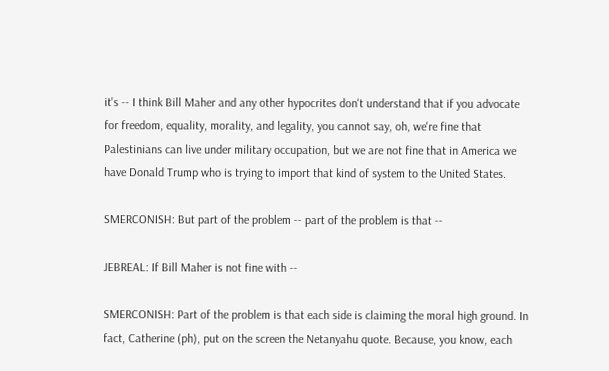it's -- I think Bill Maher and any other hypocrites don't understand that if you advocate for freedom, equality, morality, and legality, you cannot say, oh, we're fine that Palestinians can live under military occupation, but we are not fine that in America we have Donald Trump who is trying to import that kind of system to the United States.

SMERCONISH: But part of the problem -- part of the problem is that --

JEBREAL: If Bill Maher is not fine with --

SMERCONISH: Part of the problem is that each side is claiming the moral high ground. In fact, Catherine (ph), put on the screen the Netanyahu quote. Because, you know, each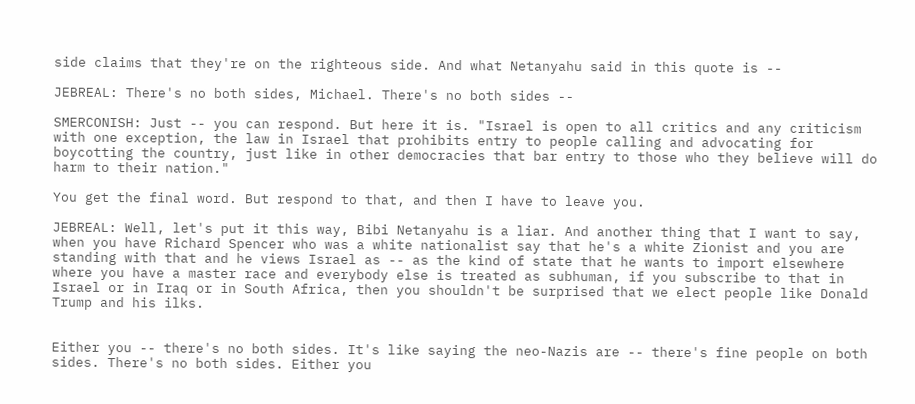side claims that they're on the righteous side. And what Netanyahu said in this quote is --

JEBREAL: There's no both sides, Michael. There's no both sides --

SMERCONISH: Just -- you can respond. But here it is. "Israel is open to all critics and any criticism with one exception, the law in Israel that prohibits entry to people calling and advocating for boycotting the country, just like in other democracies that bar entry to those who they believe will do harm to their nation."

You get the final word. But respond to that, and then I have to leave you.

JEBREAL: Well, let's put it this way, Bibi Netanyahu is a liar. And another thing that I want to say, when you have Richard Spencer who was a white nationalist say that he's a white Zionist and you are standing with that and he views Israel as -- as the kind of state that he wants to import elsewhere where you have a master race and everybody else is treated as subhuman, if you subscribe to that in Israel or in Iraq or in South Africa, then you shouldn't be surprised that we elect people like Donald Trump and his ilks.


Either you -- there's no both sides. It's like saying the neo-Nazis are -- there's fine people on both sides. There's no both sides. Either you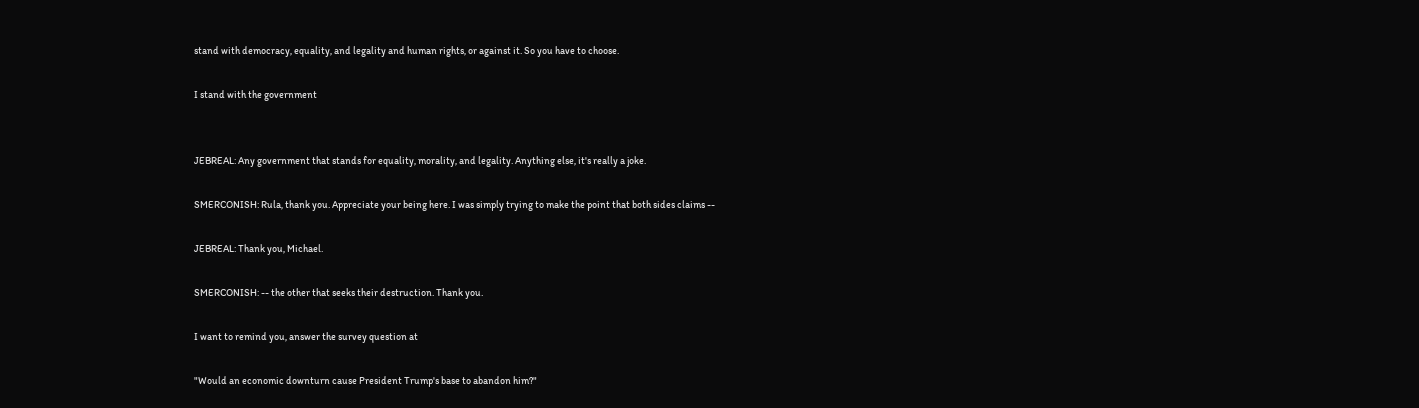stand with democracy, equality, and legality and human rights, or against it. So you have to choose.

I stand with the government


JEBREAL: Any government that stands for equality, morality, and legality. Anything else, it's really a joke.

SMERCONISH: Rula, thank you. Appreciate your being here. I was simply trying to make the point that both sides claims --

JEBREAL: Thank you, Michael.

SMERCONISH: -- the other that seeks their destruction. Thank you.

I want to remind you, answer the survey question at

"Would an economic downturn cause President Trump's base to abandon him?"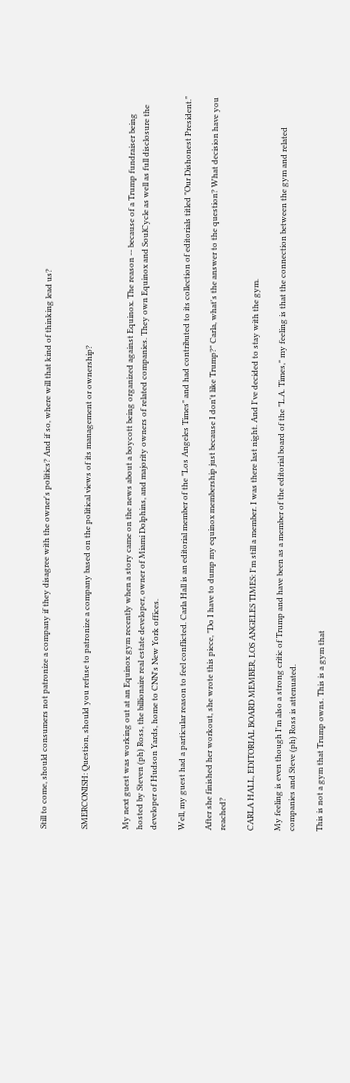Still to come, should consumers not patronize a company if they disagree with the owner's politics? And if so, where will that kind of thinking lead us?


SMERCONISH: Question, should you refuse to patronize a company based on the political views of its management or ownership?


My next guest was working out at an Equinox gym recently when a story came on the news about a boycott being organized against Equinox. The reason -- because of a Trump fundraiser being hosted by Steven (ph) Ross, the billionaire real estate developer, owner of Miami Dolphins, and majority owners of related companies. They own Equinox and SoulCycle as well as full disclosure the developer of Hudson Yards, home to CNN's New York offices.

Well, my guest had a particular reason to feel conflicted. Carla Hall is an editorial member of the "Los Angeles Times" and had contributed to its collection of editorials titled "Our Dishonest President."

After she finished her workout, she wrote this piece, "Do I have to dump my equinox membership just because I don't like Trump?" Carla, what's the answer to the question? What decision have you reached?

CARLA HALL, EDITORIAL BOARD MEMBER, LOS ANGELES TIMES: I'm still a member. I was there last night. And I've decided to stay with the gym.

My feeling is even though I'm also a strong critic of Trump and have been as a member of the editorial board of the "L.A. Times," my feeling is that the connection between the gym and related companies and Steve (ph) Ross is attenuated.

This is not a gym that Trump owns. This is a gym that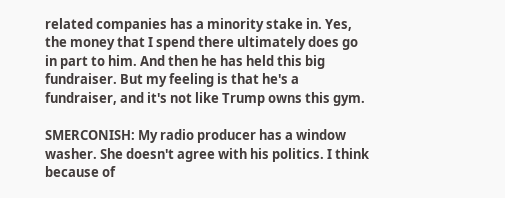related companies has a minority stake in. Yes, the money that I spend there ultimately does go in part to him. And then he has held this big fundraiser. But my feeling is that he's a fundraiser, and it's not like Trump owns this gym.

SMERCONISH: My radio producer has a window washer. She doesn't agree with his politics. I think because of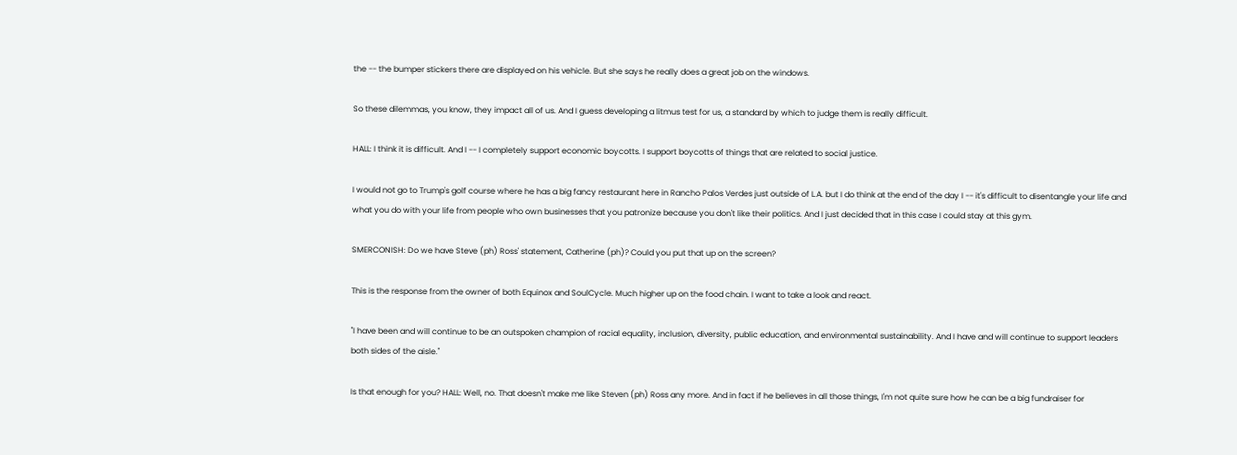the -- the bumper stickers there are displayed on his vehicle. But she says he really does a great job on the windows.

So these dilemmas, you know, they impact all of us. And I guess developing a litmus test for us, a standard by which to judge them is really difficult.

HALL: I think it is difficult. And I -- I completely support economic boycotts. I support boycotts of things that are related to social justice.

I would not go to Trump's golf course where he has a big fancy restaurant here in Rancho Palos Verdes just outside of L.A. but I do think at the end of the day I -- it's difficult to disentangle your life and what you do with your life from people who own businesses that you patronize because you don't like their politics. And I just decided that in this case I could stay at this gym.

SMERCONISH: Do we have Steve (ph) Ross' statement, Catherine (ph)? Could you put that up on the screen?

This is the response from the owner of both Equinox and SoulCycle. Much higher up on the food chain. I want to take a look and react.

"I have been and will continue to be an outspoken champion of racial equality, inclusion, diversity, public education, and environmental sustainability. And I have and will continue to support leaders both sides of the aisle."

Is that enough for you? HALL: Well, no. That doesn't make me like Steven (ph) Ross any more. And in fact if he believes in all those things, I'm not quite sure how he can be a big fundraiser for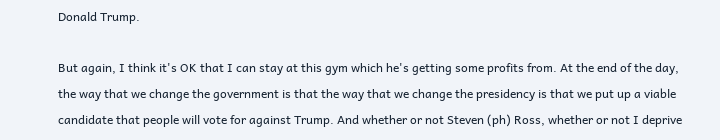Donald Trump.

But again, I think it's OK that I can stay at this gym which he's getting some profits from. At the end of the day, the way that we change the government is that the way that we change the presidency is that we put up a viable candidate that people will vote for against Trump. And whether or not Steven (ph) Ross, whether or not I deprive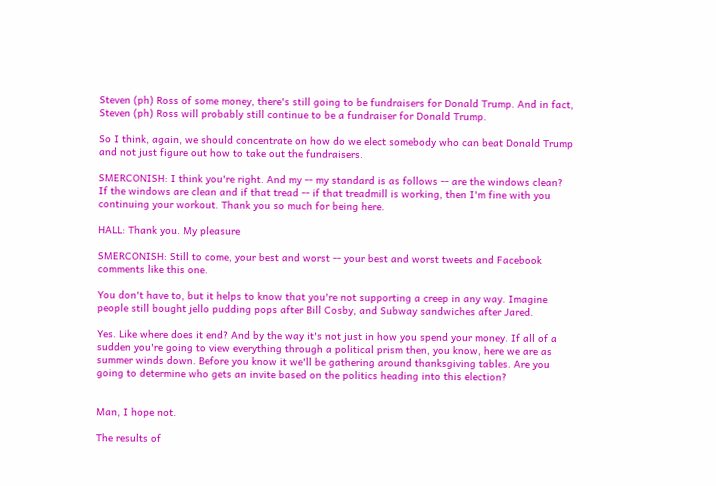Steven (ph) Ross of some money, there's still going to be fundraisers for Donald Trump. And in fact, Steven (ph) Ross will probably still continue to be a fundraiser for Donald Trump.

So I think, again, we should concentrate on how do we elect somebody who can beat Donald Trump and not just figure out how to take out the fundraisers.

SMERCONISH: I think you're right. And my -- my standard is as follows -- are the windows clean? If the windows are clean and if that tread -- if that treadmill is working, then I'm fine with you continuing your workout. Thank you so much for being here.

HALL: Thank you. My pleasure

SMERCONISH: Still to come, your best and worst -- your best and worst tweets and Facebook comments like this one.

You don't have to, but it helps to know that you're not supporting a creep in any way. Imagine people still bought jello pudding pops after Bill Cosby, and Subway sandwiches after Jared.

Yes. Like where does it end? And by the way it's not just in how you spend your money. If all of a sudden you're going to view everything through a political prism then, you know, here we are as summer winds down. Before you know it we'll be gathering around thanksgiving tables. Are you going to determine who gets an invite based on the politics heading into this election?


Man, I hope not.

The results of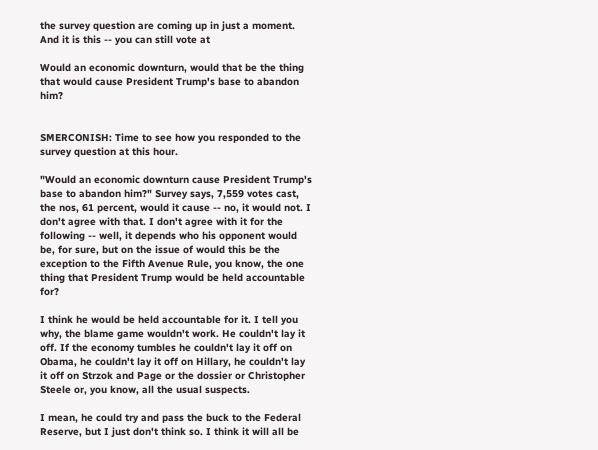the survey question are coming up in just a moment. And it is this -- you can still vote at

Would an economic downturn, would that be the thing that would cause President Trump's base to abandon him?


SMERCONISH: Time to see how you responded to the survey question at this hour.

"Would an economic downturn cause President Trump's base to abandon him?" Survey says, 7,559 votes cast, the nos, 61 percent, would it cause -- no, it would not. I don't agree with that. I don't agree with it for the following -- well, it depends who his opponent would be, for sure, but on the issue of would this be the exception to the Fifth Avenue Rule, you know, the one thing that President Trump would be held accountable for?

I think he would be held accountable for it. I tell you why, the blame game wouldn't work. He couldn't lay it off. If the economy tumbles he couldn't lay it off on Obama, he couldn't lay it off on Hillary, he couldn't lay it off on Strzok and Page or the dossier or Christopher Steele or, you know, all the usual suspects.

I mean, he could try and pass the buck to the Federal Reserve, but I just don't think so. I think it will all be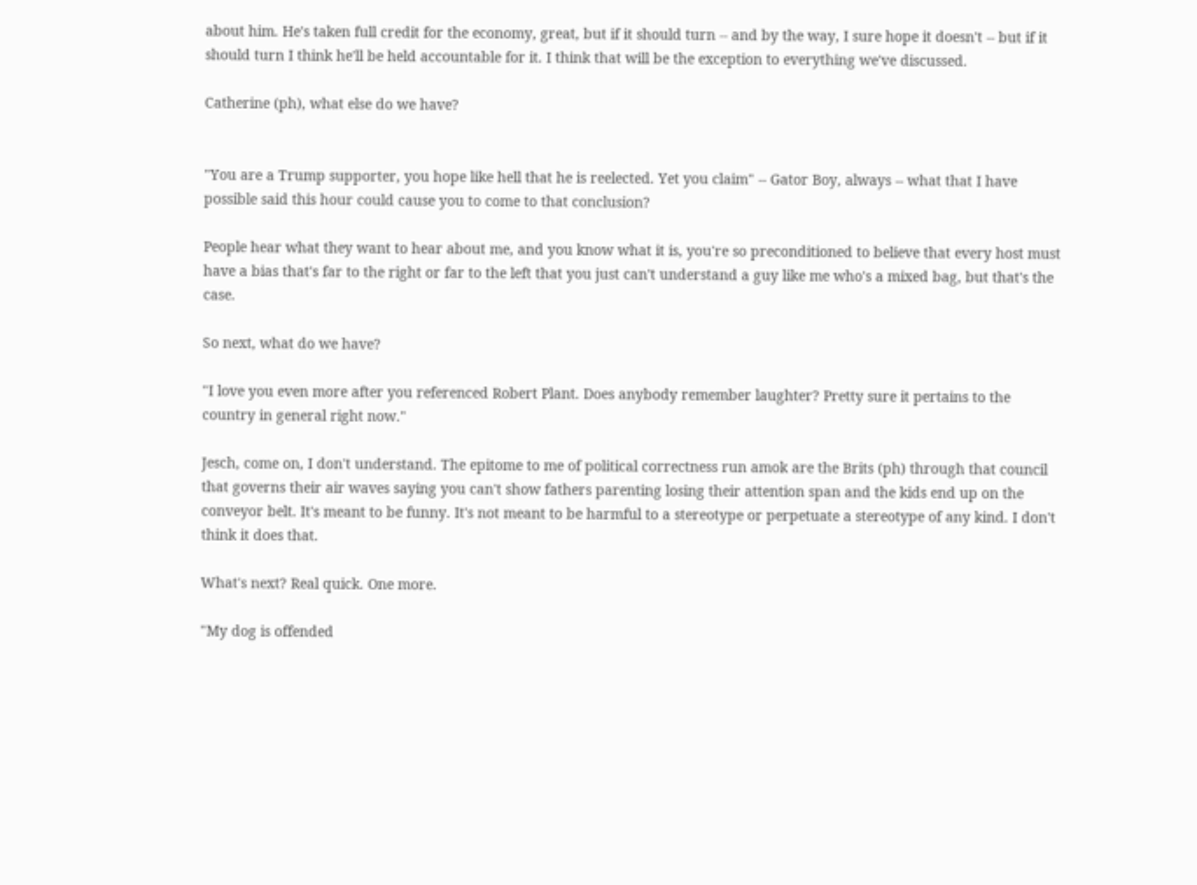about him. He's taken full credit for the economy, great, but if it should turn -- and by the way, I sure hope it doesn't -- but if it should turn I think he'll be held accountable for it. I think that will be the exception to everything we've discussed.

Catherine (ph), what else do we have?


"You are a Trump supporter, you hope like hell that he is reelected. Yet you claim" -- Gator Boy, always -- what that I have possible said this hour could cause you to come to that conclusion?

People hear what they want to hear about me, and you know what it is, you're so preconditioned to believe that every host must have a bias that's far to the right or far to the left that you just can't understand a guy like me who's a mixed bag, but that's the case.

So next, what do we have?

"I love you even more after you referenced Robert Plant. Does anybody remember laughter? Pretty sure it pertains to the country in general right now."

Jesch, come on, I don't understand. The epitome to me of political correctness run amok are the Brits (ph) through that council that governs their air waves saying you can't show fathers parenting losing their attention span and the kids end up on the conveyor belt. It's meant to be funny. It's not meant to be harmful to a stereotype or perpetuate a stereotype of any kind. I don't think it does that.

What's next? Real quick. One more.

"My dog is offended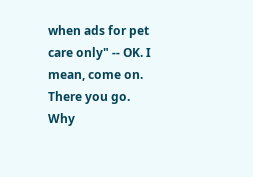when ads for pet care only" -- OK. I mean, come on. There you go. Why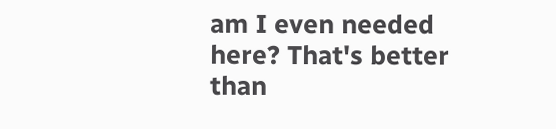am I even needed here? That's better than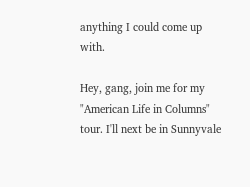anything I could come up with.

Hey, gang, join me for my "American Life in Columns" tour. I'll next be in Sunnyvale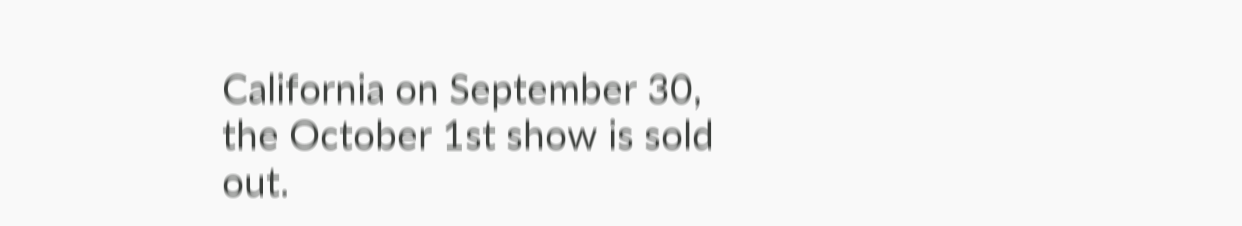California on September 30, the October 1st show is sold out.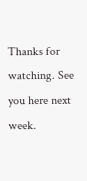Thanks for watching. See you here next week.